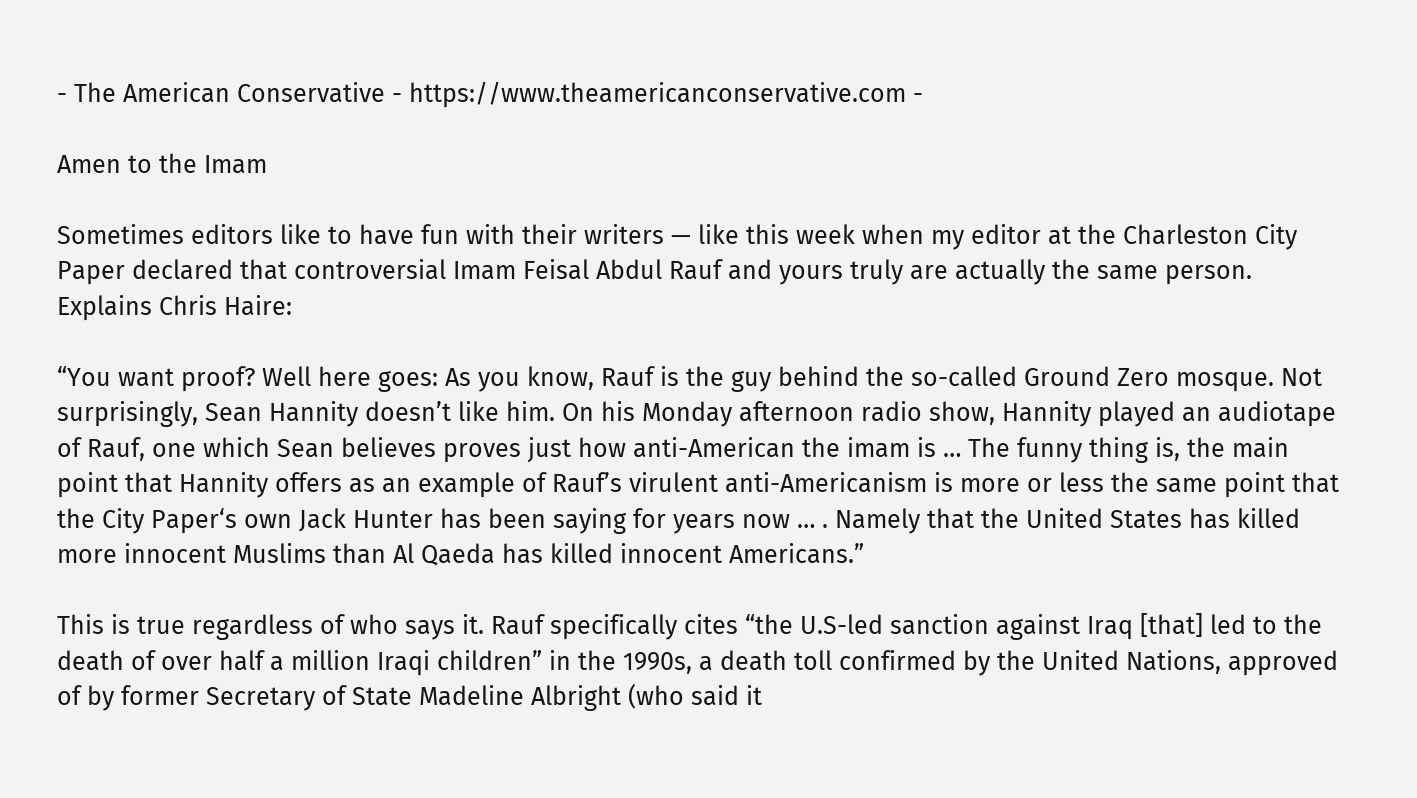- The American Conservative - https://www.theamericanconservative.com -

Amen to the Imam

Sometimes editors like to have fun with their writers — like this week when my editor at the Charleston City Paper declared that controversial Imam Feisal Abdul Rauf and yours truly are actually the same person. Explains Chris Haire:

“You want proof? Well here goes: As you know, Rauf is the guy behind the so-called Ground Zero mosque. Not surprisingly, Sean Hannity doesn’t like him. On his Monday afternoon radio show, Hannity played an audiotape of Rauf, one which Sean believes proves just how anti-American the imam is … The funny thing is, the main point that Hannity offers as an example of Rauf’s virulent anti-Americanism is more or less the same point that the City Paper‘s own Jack Hunter has been saying for years now … . Namely that the United States has killed more innocent Muslims than Al Qaeda has killed innocent Americans.”

This is true regardless of who says it. Rauf specifically cites “the U.S-led sanction against Iraq [that] led to the death of over half a million Iraqi children” in the 1990s, a death toll confirmed by the United Nations, approved of by former Secretary of State Madeline Albright (who said it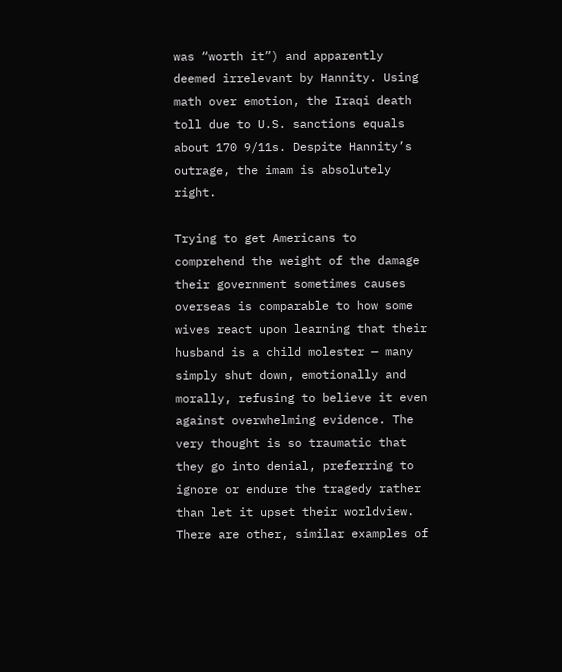was “worth it”) and apparently deemed irrelevant by Hannity. Using math over emotion, the Iraqi death toll due to U.S. sanctions equals about 170 9/11s. Despite Hannity’s outrage, the imam is absolutely right.

Trying to get Americans to comprehend the weight of the damage their government sometimes causes overseas is comparable to how some wives react upon learning that their husband is a child molester — many simply shut down, emotionally and morally, refusing to believe it even against overwhelming evidence. The very thought is so traumatic that they go into denial, preferring to ignore or endure the tragedy rather than let it upset their worldview. There are other, similar examples of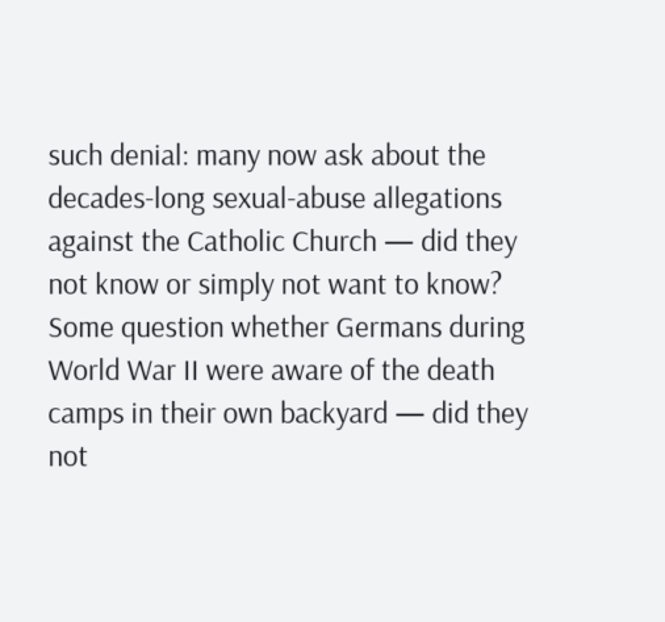such denial: many now ask about the decades-long sexual-abuse allegations against the Catholic Church — did they not know or simply not want to know? Some question whether Germans during World War II were aware of the death camps in their own backyard — did they not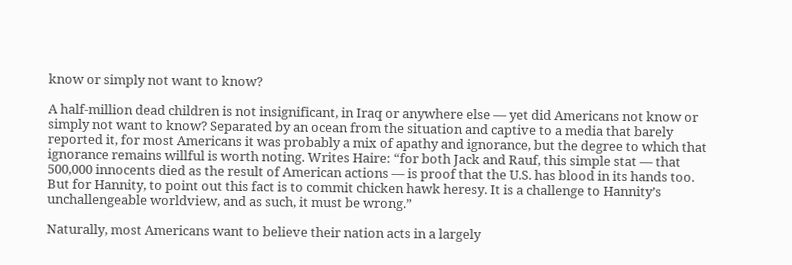know or simply not want to know?

A half-million dead children is not insignificant, in Iraq or anywhere else — yet did Americans not know or simply not want to know? Separated by an ocean from the situation and captive to a media that barely reported it, for most Americans it was probably a mix of apathy and ignorance, but the degree to which that ignorance remains willful is worth noting. Writes Haire: “for both Jack and Rauf, this simple stat — that 500,000 innocents died as the result of American actions — is proof that the U.S. has blood in its hands too. But for Hannity, to point out this fact is to commit chicken hawk heresy. It is a challenge to Hannity’s unchallengeable worldview, and as such, it must be wrong.”

Naturally, most Americans want to believe their nation acts in a largely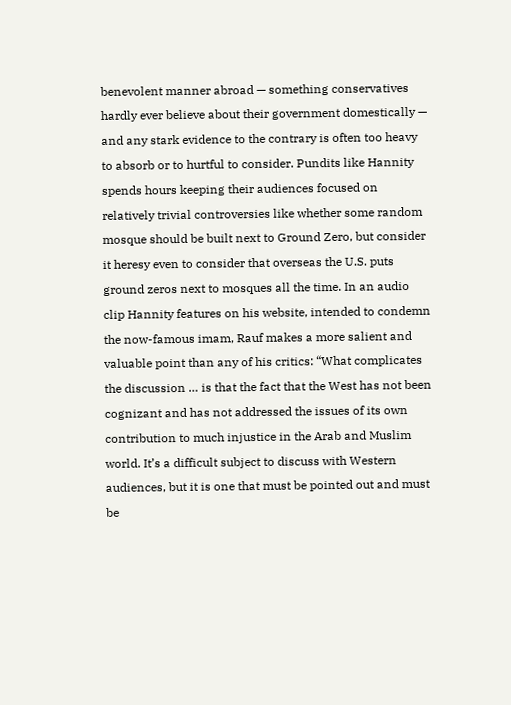benevolent manner abroad — something conservatives hardly ever believe about their government domestically — and any stark evidence to the contrary is often too heavy to absorb or to hurtful to consider. Pundits like Hannity spends hours keeping their audiences focused on relatively trivial controversies like whether some random mosque should be built next to Ground Zero, but consider it heresy even to consider that overseas the U.S. puts ground zeros next to mosques all the time. In an audio clip Hannity features on his website, intended to condemn the now-famous imam, Rauf makes a more salient and valuable point than any of his critics: “What complicates the discussion … is that the fact that the West has not been cognizant and has not addressed the issues of its own contribution to much injustice in the Arab and Muslim world. It’s a difficult subject to discuss with Western audiences, but it is one that must be pointed out and must be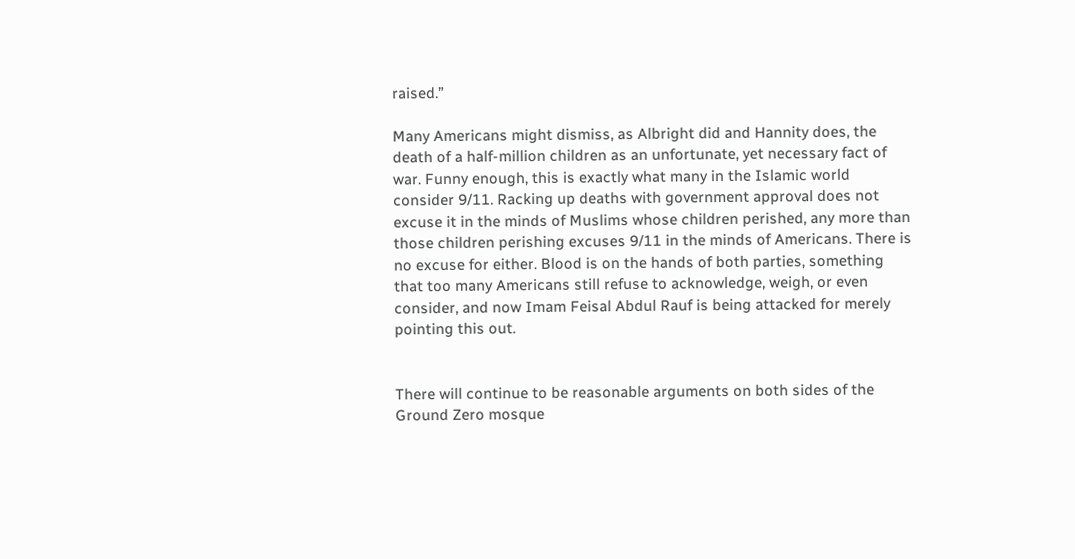raised.”

Many Americans might dismiss, as Albright did and Hannity does, the death of a half-million children as an unfortunate, yet necessary fact of war. Funny enough, this is exactly what many in the Islamic world consider 9/11. Racking up deaths with government approval does not excuse it in the minds of Muslims whose children perished, any more than those children perishing excuses 9/11 in the minds of Americans. There is no excuse for either. Blood is on the hands of both parties, something that too many Americans still refuse to acknowledge, weigh, or even consider, and now Imam Feisal Abdul Rauf is being attacked for merely pointing this out.


There will continue to be reasonable arguments on both sides of the Ground Zero mosque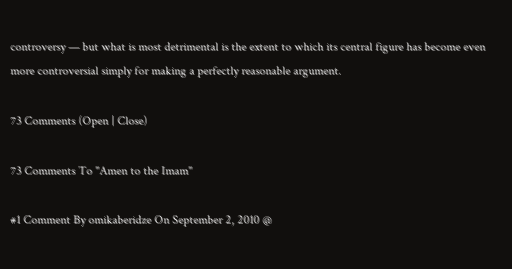controversy — but what is most detrimental is the extent to which its central figure has become even more controversial simply for making a perfectly reasonable argument.

73 Comments (Open | Close)

73 Comments To "Amen to the Imam"

#1 Comment By omikaberidze On September 2, 2010 @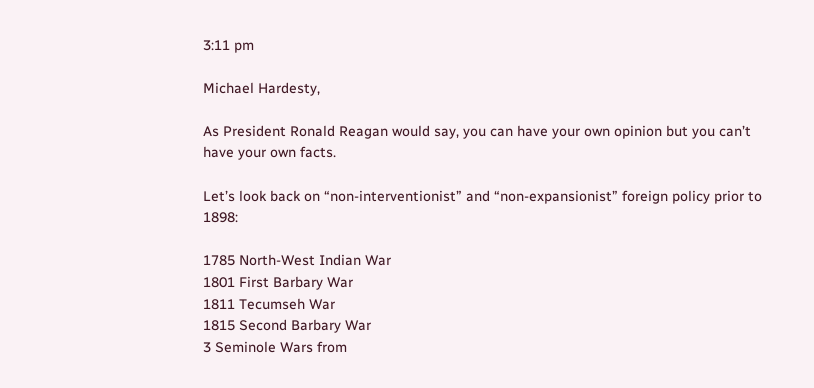3:11 pm

Michael Hardesty,

As President Ronald Reagan would say, you can have your own opinion but you can’t have your own facts.

Let’s look back on “non-interventionist” and “non-expansionist” foreign policy prior to 1898:

1785 North-West Indian War
1801 First Barbary War
1811 Tecumseh War
1815 Second Barbary War
3 Seminole Wars from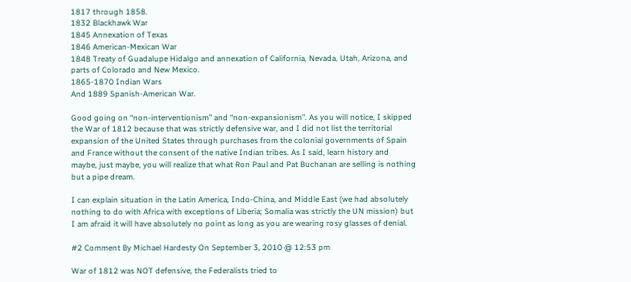1817 through 1858.
1832 Blackhawk War
1845 Annexation of Texas
1846 American-Mexican War
1848 Treaty of Guadalupe Hidalgo and annexation of California, Nevada, Utah, Arizona, and parts of Colorado and New Mexico.
1865-1870 Indian Wars
And 1889 Spanish-American War.

Good going on “non-interventionism” and “non-expansionism”. As you will notice, I skipped the War of 1812 because that was strictly defensive war, and I did not list the territorial expansion of the United States through purchases from the colonial governments of Spain and France without the consent of the native Indian tribes. As I said, learn history and maybe, just maybe, you will realize that what Ron Paul and Pat Buchanan are selling is nothing but a pipe dream.

I can explain situation in the Latin America, Indo-China, and Middle East (we had absolutely nothing to do with Africa with exceptions of Liberia; Somalia was strictly the UN mission) but I am afraid it will have absolutely no point as long as you are wearing rosy glasses of denial.

#2 Comment By Michael Hardesty On September 3, 2010 @ 12:53 pm

War of 1812 was NOT defensive, the Federalists tried to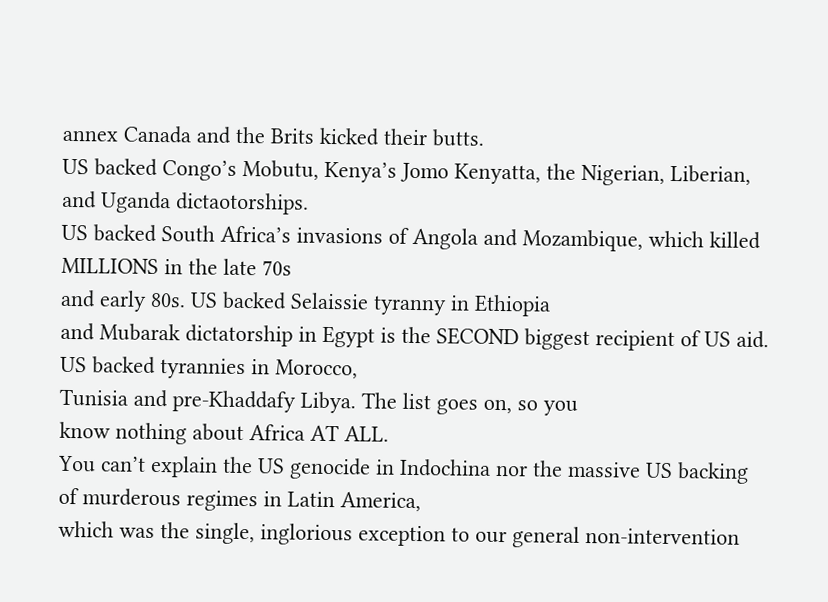annex Canada and the Brits kicked their butts.
US backed Congo’s Mobutu, Kenya’s Jomo Kenyatta, the Nigerian, Liberian, and Uganda dictaotorships.
US backed South Africa’s invasions of Angola and Mozambique, which killed MILLIONS in the late 70s
and early 80s. US backed Selaissie tyranny in Ethiopia
and Mubarak dictatorship in Egypt is the SECOND biggest recipient of US aid. US backed tyrannies in Morocco,
Tunisia and pre-Khaddafy Libya. The list goes on, so you
know nothing about Africa AT ALL.
You can’t explain the US genocide in Indochina nor the massive US backing of murderous regimes in Latin America,
which was the single, inglorious exception to our general non-intervention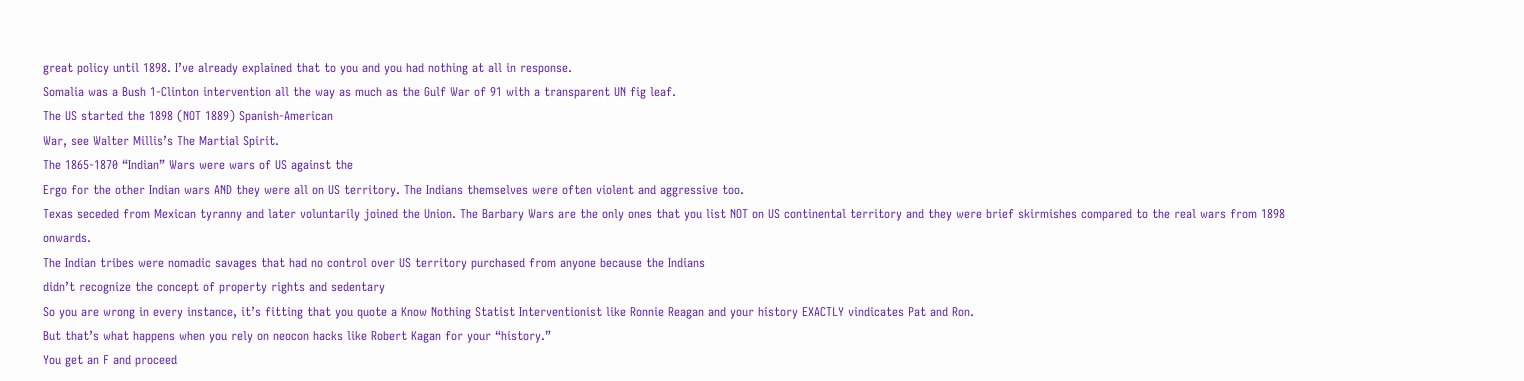great policy until 1898. I’ve already explained that to you and you had nothing at all in response.
Somalia was a Bush 1-Clinton intervention all the way as much as the Gulf War of 91 with a transparent UN fig leaf.
The US started the 1898 (NOT 1889) Spanish-American
War, see Walter Millis’s The Martial Spirit.
The 1865-1870 “Indian” Wars were wars of US against the
Ergo for the other Indian wars AND they were all on US territory. The Indians themselves were often violent and aggressive too.
Texas seceded from Mexican tyranny and later voluntarily joined the Union. The Barbary Wars are the only ones that you list NOT on US continental territory and they were brief skirmishes compared to the real wars from 1898 onwards.
The Indian tribes were nomadic savages that had no control over US territory purchased from anyone because the Indians
didn’t recognize the concept of property rights and sedentary
So you are wrong in every instance, it’s fitting that you quote a Know Nothing Statist Interventionist like Ronnie Reagan and your history EXACTLY vindicates Pat and Ron.
But that’s what happens when you rely on neocon hacks like Robert Kagan for your “history.”
You get an F and proceed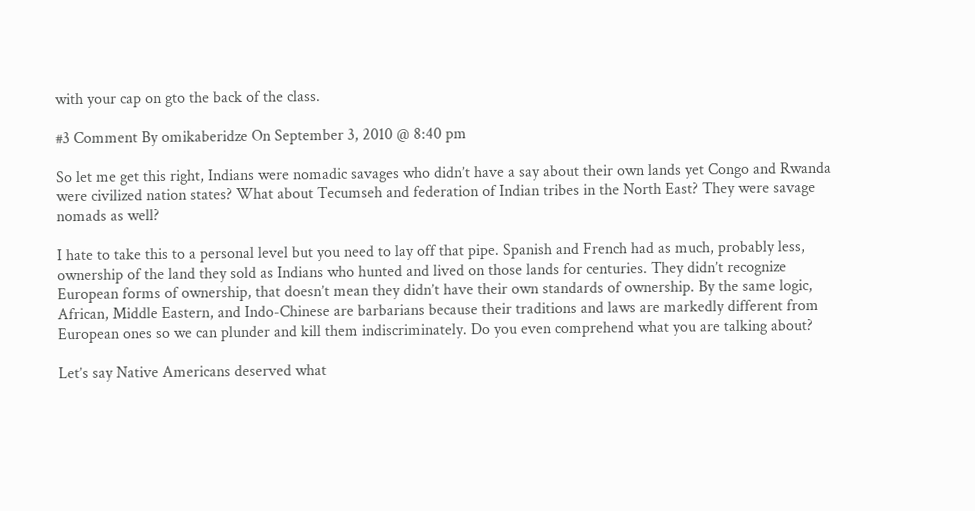with your cap on gto the back of the class.

#3 Comment By omikaberidze On September 3, 2010 @ 8:40 pm

So let me get this right, Indians were nomadic savages who didn’t have a say about their own lands yet Congo and Rwanda were civilized nation states? What about Tecumseh and federation of Indian tribes in the North East? They were savage nomads as well?

I hate to take this to a personal level but you need to lay off that pipe. Spanish and French had as much, probably less, ownership of the land they sold as Indians who hunted and lived on those lands for centuries. They didn’t recognize European forms of ownership, that doesn’t mean they didn’t have their own standards of ownership. By the same logic, African, Middle Eastern, and Indo-Chinese are barbarians because their traditions and laws are markedly different from European ones so we can plunder and kill them indiscriminately. Do you even comprehend what you are talking about?

Let’s say Native Americans deserved what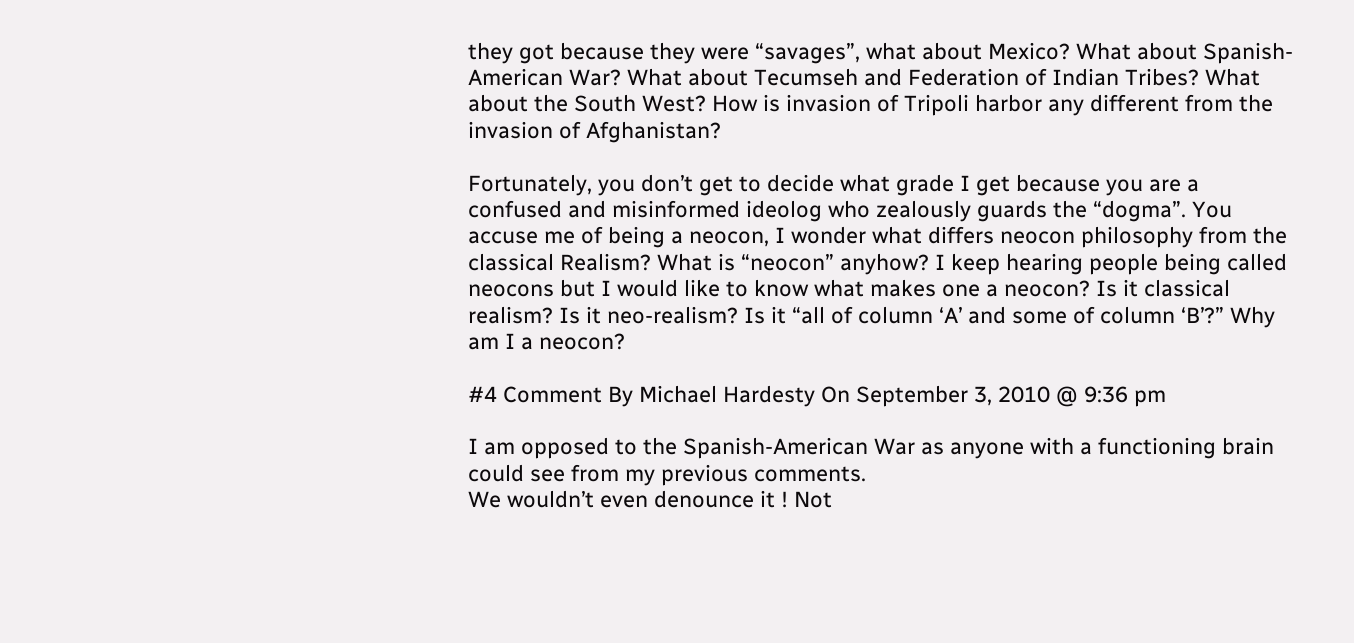they got because they were “savages”, what about Mexico? What about Spanish-American War? What about Tecumseh and Federation of Indian Tribes? What about the South West? How is invasion of Tripoli harbor any different from the invasion of Afghanistan?

Fortunately, you don’t get to decide what grade I get because you are a confused and misinformed ideolog who zealously guards the “dogma”. You accuse me of being a neocon, I wonder what differs neocon philosophy from the classical Realism? What is “neocon” anyhow? I keep hearing people being called neocons but I would like to know what makes one a neocon? Is it classical realism? Is it neo-realism? Is it “all of column ‘A’ and some of column ‘B’?” Why am I a neocon?

#4 Comment By Michael Hardesty On September 3, 2010 @ 9:36 pm

I am opposed to the Spanish-American War as anyone with a functioning brain could see from my previous comments.
We wouldn’t even denounce it ! Not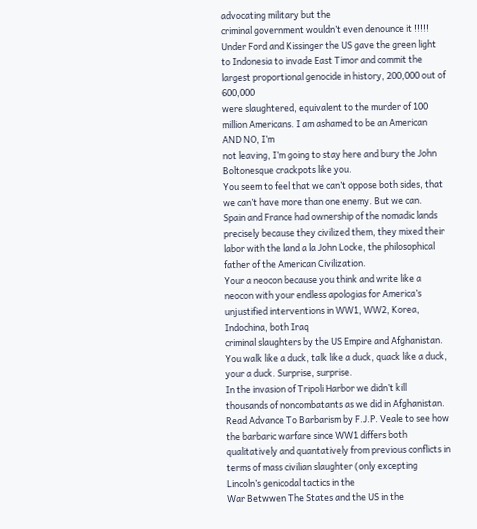advocating military but the
criminal government wouldn’t even denounce it !!!!!
Under Ford and Kissinger the US gave the green light to Indonesia to invade East Timor and commit the largest proportional genocide in history, 200,000 out of 600,000
were slaughtered, equivalent to the murder of 100 million Americans. I am ashamed to be an American AND NO, I’m
not leaving, I’m going to stay here and bury the John Boltonesque crackpots like you.
You seem to feel that we can’t oppose both sides, that we can’t have more than one enemy. But we can.
Spain and France had ownership of the nomadic lands precisely because they civilized them, they mixed their labor with the land a la John Locke, the philosophical father of the American Civilization.
Your a neocon because you think and write like a neocon with your endless apologias for America’s unjustified interventions in WW1, WW2, Korea, Indochina, both Iraq
criminal slaughters by the US Empire and Afghanistan.
You walk like a duck, talk like a duck, quack like a duck,
your a duck. Surprise, surprise.
In the invasion of Tripoli Harbor we didn’t kill thousands of noncombatants as we did in Afghanistan.
Read Advance To Barbarism by F.J.P. Veale to see how the barbaric warfare since WW1 differs both qualitatively and quantatively from previous conflicts in terms of mass civilian slaughter (only excepting Lincoln’s genicodal tactics in the
War Betwwen The States and the US in the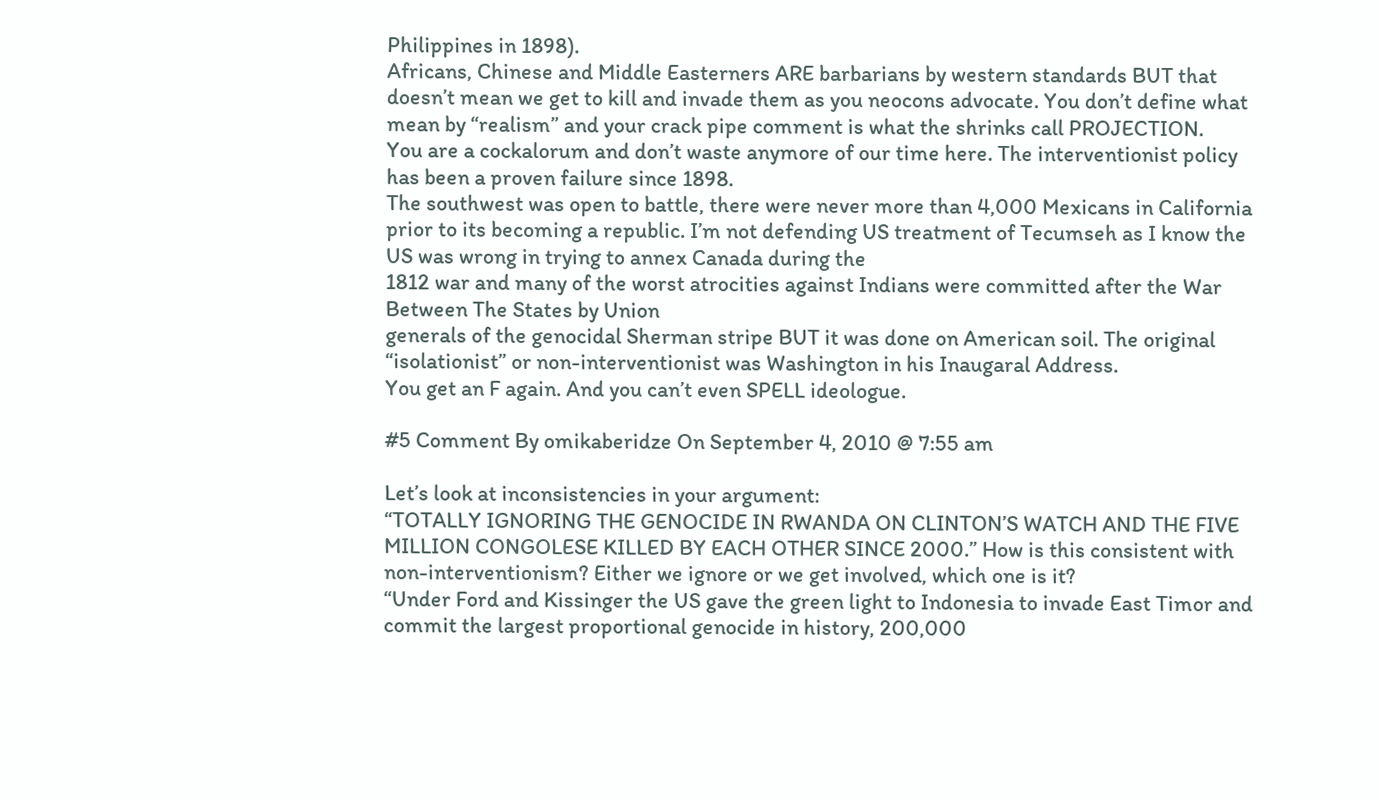Philippines in 1898).
Africans, Chinese and Middle Easterners ARE barbarians by western standards BUT that doesn’t mean we get to kill and invade them as you neocons advocate. You don’t define what mean by “realism” and your crack pipe comment is what the shrinks call PROJECTION.
You are a cockalorum and don’t waste anymore of our time here. The interventionist policy has been a proven failure since 1898.
The southwest was open to battle, there were never more than 4,000 Mexicans in California prior to its becoming a republic. I’m not defending US treatment of Tecumseh as I know the US was wrong in trying to annex Canada during the
1812 war and many of the worst atrocities against Indians were committed after the War Between The States by Union
generals of the genocidal Sherman stripe BUT it was done on American soil. The original “isolationist” or non-interventionist was Washington in his Inaugaral Address.
You get an F again. And you can’t even SPELL ideologue.

#5 Comment By omikaberidze On September 4, 2010 @ 7:55 am

Let’s look at inconsistencies in your argument:
“TOTALLY IGNORING THE GENOCIDE IN RWANDA ON CLINTON’S WATCH AND THE FIVE MILLION CONGOLESE KILLED BY EACH OTHER SINCE 2000.” How is this consistent with non-interventionism? Either we ignore or we get involved, which one is it?
“Under Ford and Kissinger the US gave the green light to Indonesia to invade East Timor and commit the largest proportional genocide in history, 200,000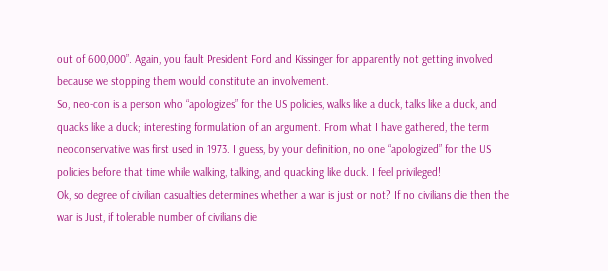out of 600,000”. Again, you fault President Ford and Kissinger for apparently not getting involved because we stopping them would constitute an involvement.
So, neo-con is a person who “apologizes” for the US policies, walks like a duck, talks like a duck, and quacks like a duck; interesting formulation of an argument. From what I have gathered, the term neoconservative was first used in 1973. I guess, by your definition, no one “apologized” for the US policies before that time while walking, talking, and quacking like duck. I feel privileged!
Ok, so degree of civilian casualties determines whether a war is just or not? If no civilians die then the war is Just, if tolerable number of civilians die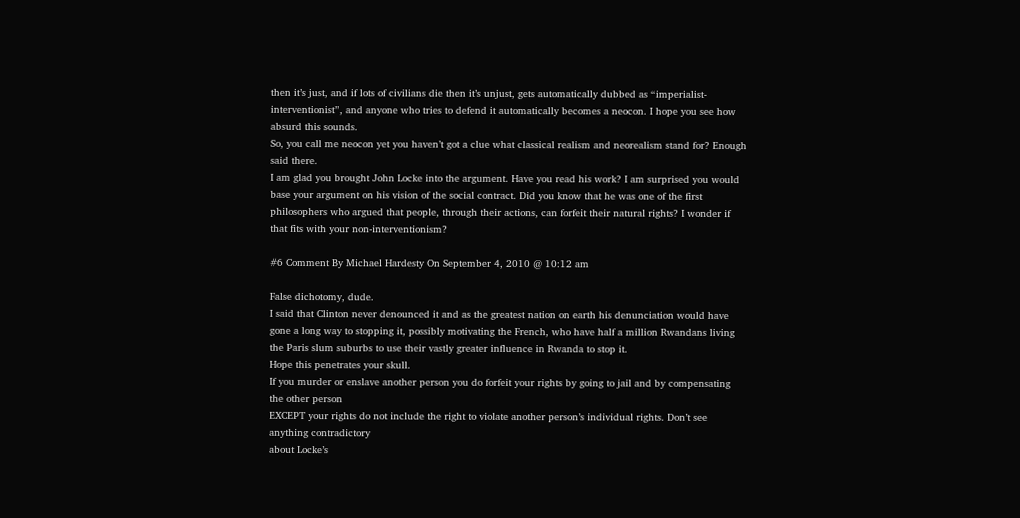then it’s just, and if lots of civilians die then it’s unjust, gets automatically dubbed as “imperialist-interventionist”, and anyone who tries to defend it automatically becomes a neocon. I hope you see how absurd this sounds.
So, you call me neocon yet you haven’t got a clue what classical realism and neorealism stand for? Enough said there.
I am glad you brought John Locke into the argument. Have you read his work? I am surprised you would base your argument on his vision of the social contract. Did you know that he was one of the first philosophers who argued that people, through their actions, can forfeit their natural rights? I wonder if that fits with your non-interventionism?

#6 Comment By Michael Hardesty On September 4, 2010 @ 10:12 am

False dichotomy, dude.
I said that Clinton never denounced it and as the greatest nation on earth his denunciation would have gone a long way to stopping it, possibly motivating the French, who have half a million Rwandans living the Paris slum suburbs to use their vastly greater influence in Rwanda to stop it.
Hope this penetrates your skull.
If you murder or enslave another person you do forfeit your rights by going to jail and by compensating the other person
EXCEPT your rights do not include the right to violate another person’s individual rights. Don’t see anything contradictory
about Locke’s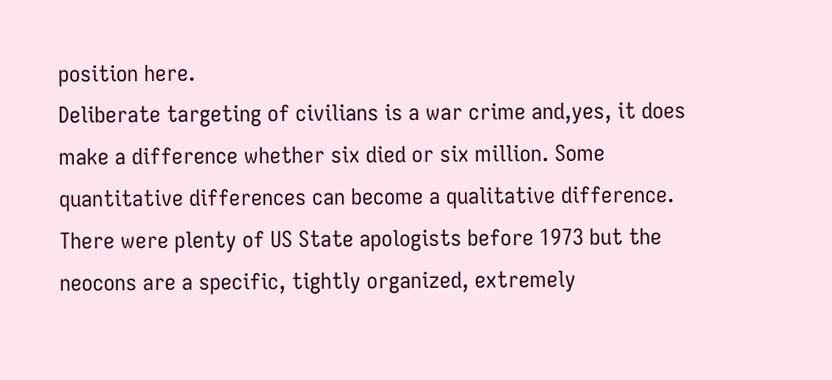position here.
Deliberate targeting of civilians is a war crime and,yes, it does make a difference whether six died or six million. Some quantitative differences can become a qualitative difference.
There were plenty of US State apologists before 1973 but the neocons are a specific, tightly organized, extremely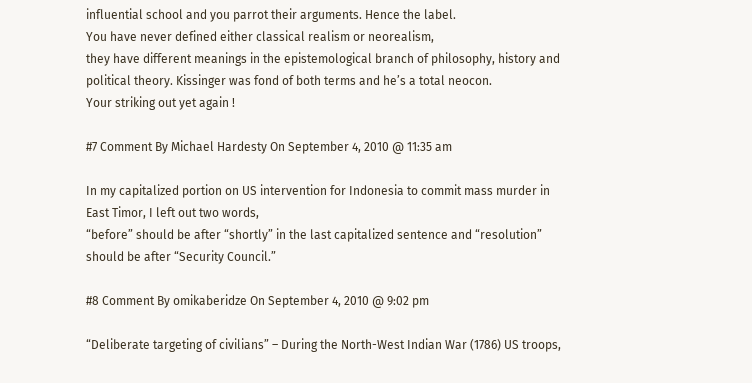influential school and you parrot their arguments. Hence the label.
You have never defined either classical realism or neorealism,
they have different meanings in the epistemological branch of philosophy, history and political theory. Kissinger was fond of both terms and he’s a total neocon.
Your striking out yet again !

#7 Comment By Michael Hardesty On September 4, 2010 @ 11:35 am

In my capitalized portion on US intervention for Indonesia to commit mass murder in East Timor, I left out two words,
“before” should be after “shortly” in the last capitalized sentence and “resolution” should be after “Security Council.”

#8 Comment By omikaberidze On September 4, 2010 @ 9:02 pm

“Deliberate targeting of civilians” – During the North-West Indian War (1786) US troops,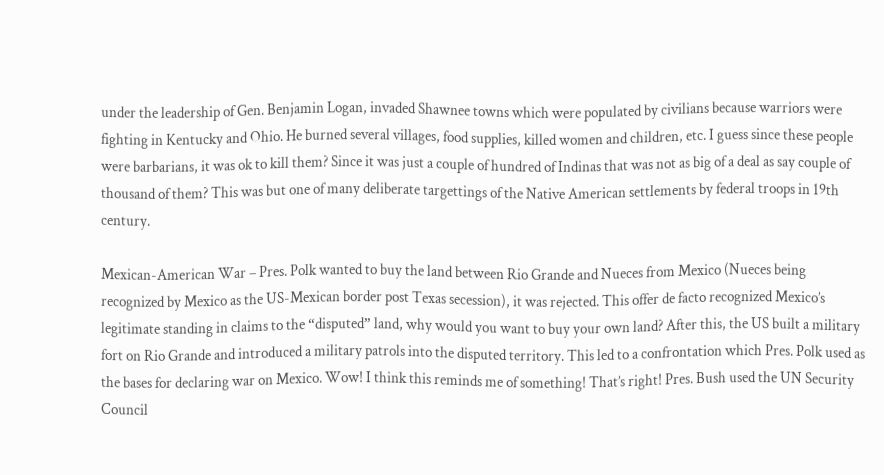under the leadership of Gen. Benjamin Logan, invaded Shawnee towns which were populated by civilians because warriors were fighting in Kentucky and Ohio. He burned several villages, food supplies, killed women and children, etc. I guess since these people were barbarians, it was ok to kill them? Since it was just a couple of hundred of Indinas that was not as big of a deal as say couple of thousand of them? This was but one of many deliberate targettings of the Native American settlements by federal troops in 19th century.

Mexican-American War – Pres. Polk wanted to buy the land between Rio Grande and Nueces from Mexico (Nueces being recognized by Mexico as the US-Mexican border post Texas secession), it was rejected. This offer de facto recognized Mexico’s legitimate standing in claims to the “disputed” land, why would you want to buy your own land? After this, the US built a military fort on Rio Grande and introduced a military patrols into the disputed territory. This led to a confrontation which Pres. Polk used as the bases for declaring war on Mexico. Wow! I think this reminds me of something! That’s right! Pres. Bush used the UN Security Council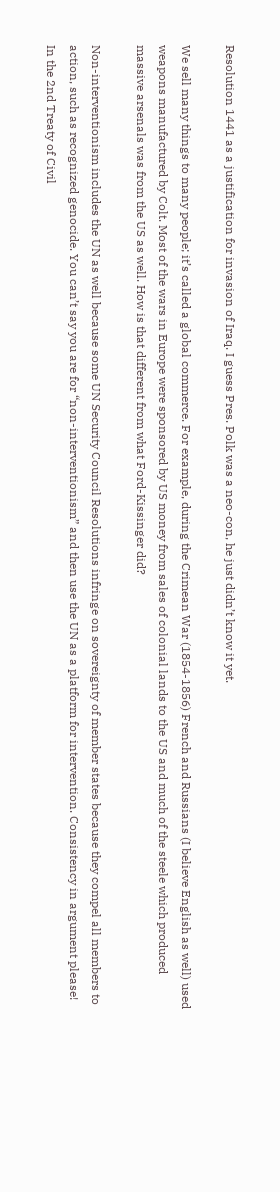Resolution 1441 as a justification for invasion of Iraq. I guess Pres. Polk was a neo-con, he just didn’t know it yet.

We sell many things to many people; it’s called a global commerce. For example, during the Crimean War (1854-1856) French and Russians (I believe English as well) used weapons manufactured by Colt. Most of the wars in Europe were sponsored by US money from sales of colonial lands to the US and much of the steele which produced massive arsenals was from the US as well. How is that different from what Ford-Kissinger did?

Non-interventionism includes the UN as well because some UN Security Council Resolutions infringe on sovereignty of member states because they compel all members to action, such as recognized genocide. You can’t say you are for “non-interventionism” and then use the UN as a platform for intervention. Consistency in argument please!
In the 2nd Treaty of Civil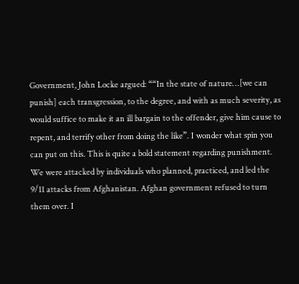Government, John Locke argued: ““In the state of nature…[we can punish] each transgression, to the degree, and with as much severity, as would suffice to make it an ill bargain to the offender, give him cause to repent, and terrify other from doing the like”. I wonder what spin you can put on this. This is quite a bold statement regarding punishment. We were attacked by individuals who planned, practiced, and led the 9/11 attacks from Afghanistan. Afghan government refused to turn them over. I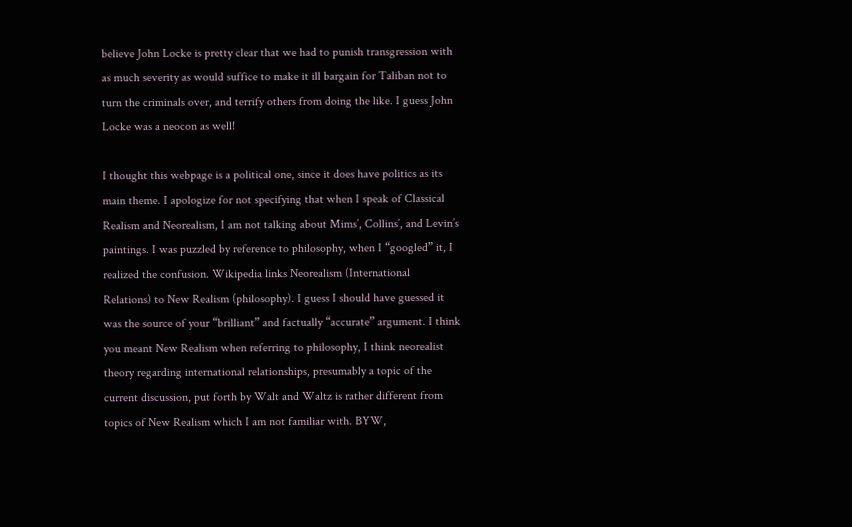believe John Locke is pretty clear that we had to punish transgression with as much severity as would suffice to make it ill bargain for Taliban not to turn the criminals over, and terrify others from doing the like. I guess John Locke was a neocon as well!

I thought this webpage is a political one, since it does have politics as its main theme. I apologize for not specifying that when I speak of Classical Realism and Neorealism, I am not talking about Mims’, Collins’, and Levin’s paintings. I was puzzled by reference to philosophy, when I “googled” it, I realized the confusion. Wikipedia links Neorealism (International Relations) to New Realism (philosophy). I guess I should have guessed it was the source of your “brilliant” and factually “accurate” argument. I think you meant New Realism when referring to philosophy, I think neorealist theory regarding international relationships, presumably a topic of the current discussion, put forth by Walt and Waltz is rather different from topics of New Realism which I am not familiar with. BYW,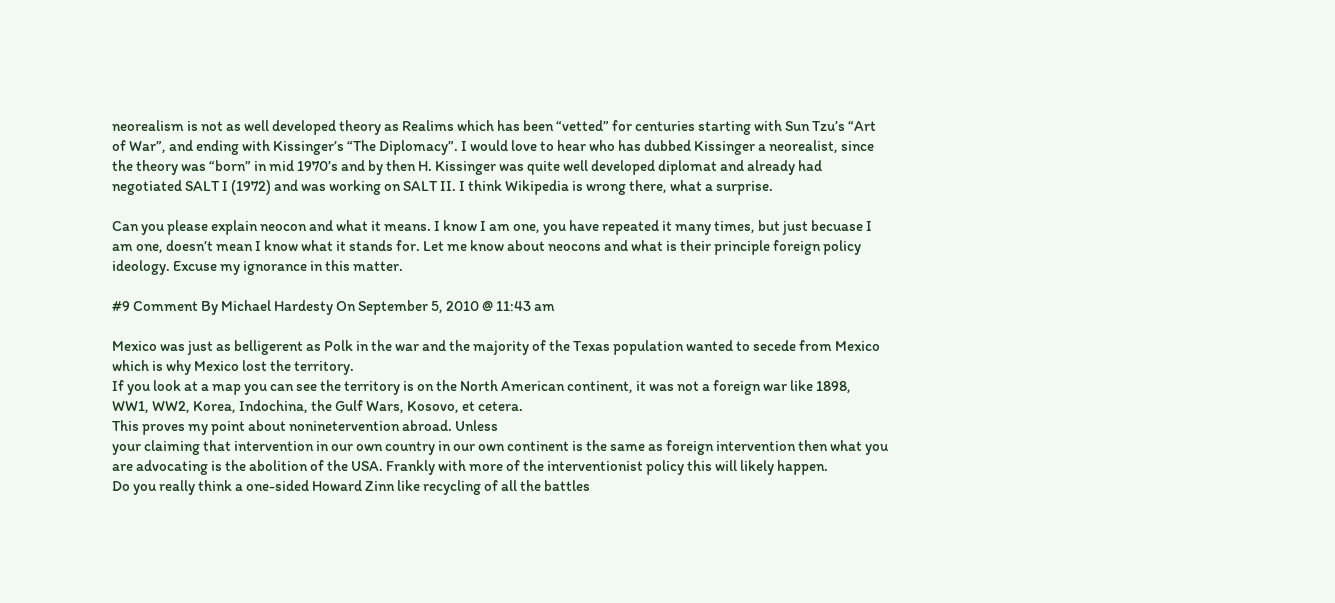neorealism is not as well developed theory as Realims which has been “vetted” for centuries starting with Sun Tzu’s “Art of War”, and ending with Kissinger’s “The Diplomacy”. I would love to hear who has dubbed Kissinger a neorealist, since the theory was “born” in mid 1970’s and by then H. Kissinger was quite well developed diplomat and already had negotiated SALT I (1972) and was working on SALT II. I think Wikipedia is wrong there, what a surprise.

Can you please explain neocon and what it means. I know I am one, you have repeated it many times, but just becuase I am one, doesn’t mean I know what it stands for. Let me know about neocons and what is their principle foreign policy ideology. Excuse my ignorance in this matter.

#9 Comment By Michael Hardesty On September 5, 2010 @ 11:43 am

Mexico was just as belligerent as Polk in the war and the majority of the Texas population wanted to secede from Mexico which is why Mexico lost the territory.
If you look at a map you can see the territory is on the North American continent, it was not a foreign war like 1898, WW1, WW2, Korea, Indochina, the Gulf Wars, Kosovo, et cetera.
This proves my point about noninetervention abroad. Unless
your claiming that intervention in our own country in our own continent is the same as foreign intervention then what you are advocating is the abolition of the USA. Frankly with more of the interventionist policy this will likely happen.
Do you really think a one-sided Howard Zinn like recycling of all the battles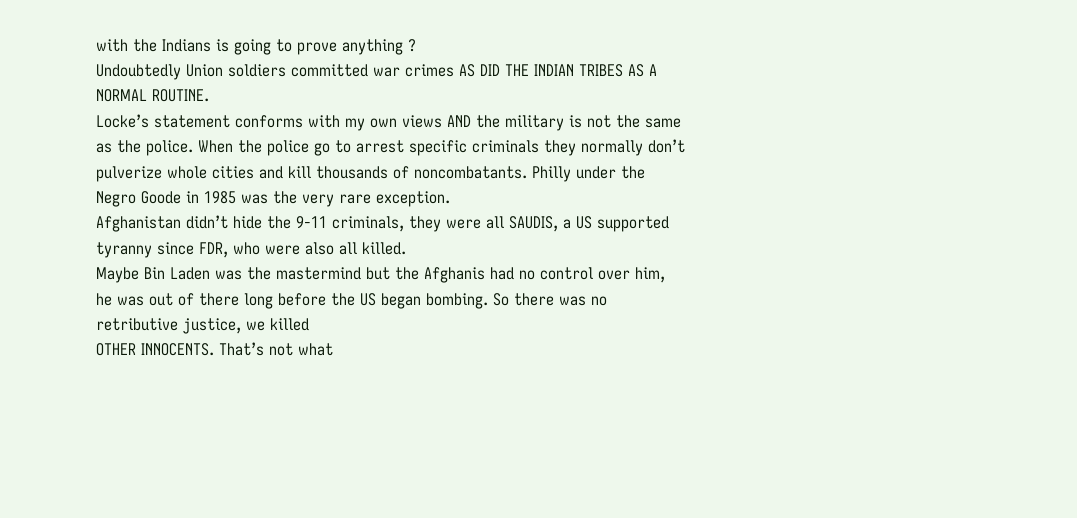with the Indians is going to prove anything ?
Undoubtedly Union soldiers committed war crimes AS DID THE INDIAN TRIBES AS A NORMAL ROUTINE.
Locke’s statement conforms with my own views AND the military is not the same as the police. When the police go to arrest specific criminals they normally don’t pulverize whole cities and kill thousands of noncombatants. Philly under the
Negro Goode in 1985 was the very rare exception.
Afghanistan didn’t hide the 9-11 criminals, they were all SAUDIS, a US supported tyranny since FDR, who were also all killed.
Maybe Bin Laden was the mastermind but the Afghanis had no control over him, he was out of there long before the US began bombing. So there was no retributive justice, we killed
OTHER INNOCENTS. That’s not what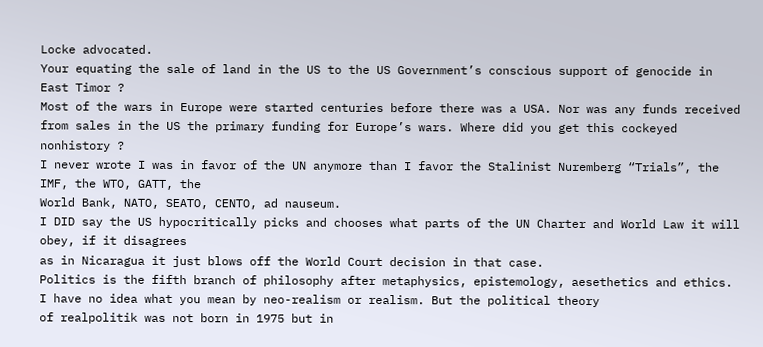Locke advocated.
Your equating the sale of land in the US to the US Government’s conscious support of genocide in East Timor ?
Most of the wars in Europe were started centuries before there was a USA. Nor was any funds received from sales in the US the primary funding for Europe’s wars. Where did you get this cockeyed nonhistory ?
I never wrote I was in favor of the UN anymore than I favor the Stalinist Nuremberg “Trials”, the IMF, the WTO, GATT, the
World Bank, NATO, SEATO, CENTO, ad nauseum.
I DID say the US hypocritically picks and chooses what parts of the UN Charter and World Law it will obey, if it disagrees
as in Nicaragua it just blows off the World Court decision in that case.
Politics is the fifth branch of philosophy after metaphysics, epistemology, aesethetics and ethics. I have no idea what you mean by neo-realism or realism. But the political theory
of realpolitik was not born in 1975 but in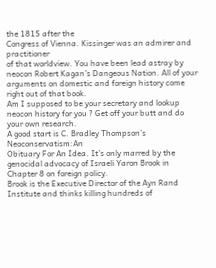the 1815 after the
Congress of Vienna. Kissinger was an admirer and practitioner
of that worldview. You have been lead astray by neocon Robert Kagan’s Dangeous Nation. All of your arguments on domestic and foreign history come right out of that book.
Am I supposed to be your secretary and lookup neocon history for you ? Get off your butt and do your own research.
A good start is C. Bradley Thompson’s Neoconservatism:An
Obituary For An Idea. It’s only marred by the genocidal advocacy of Israeli Yaron Brook in Chapter 8 on foreign policy.
Brook is the Executive Director of the Ayn Rand Institute and thinks killing hundreds of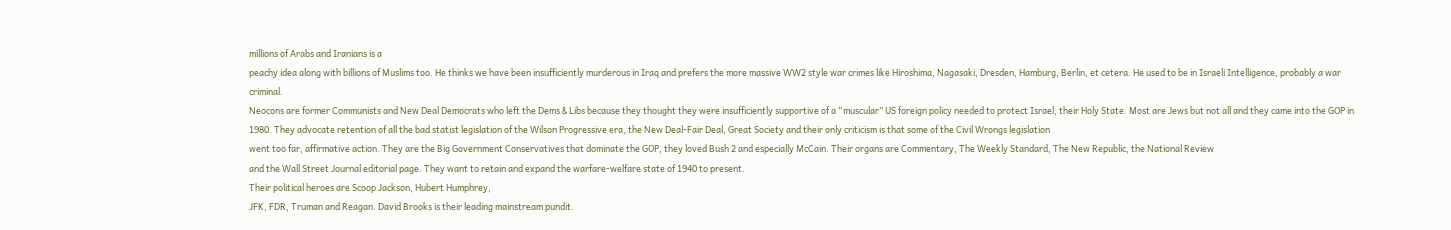millions of Arabs and Iranians is a
peachy idea along with billions of Muslims too. He thinks we have been insufficiently murderous in Iraq and prefers the more massive WW2 style war crimes like Hiroshima, Nagasaki, Dresden, Hamburg, Berlin, et cetera. He used to be in Israeli Intelligence, probably a war criminal.
Neocons are former Communists and New Deal Democrats who left the Dems & Libs because they thought they were insufficiently supportive of a “muscular” US foreign policy needed to protect Israel, their Holy State. Most are Jews but not all and they came into the GOP in 1980. They advocate retention of all the bad statist legislation of the Wilson Progressive era, the New Deal-Fair Deal, Great Society and their only criticism is that some of the Civil Wrongs legislation
went too far, affirmative action. They are the Big Government Conservatives that dominate the GOP, they loved Bush 2 and especially McCain. Their organs are Commentary, The Weekly Standard, The New Republic, the National Review
and the Wall Street Journal editorial page. They want to retain and expand the warfare-welfare state of 1940 to present.
Their political heroes are Scoop Jackson, Hubert Humphrey,
JFK, FDR, Truman and Reagan. David Brooks is their leading mainstream pundit.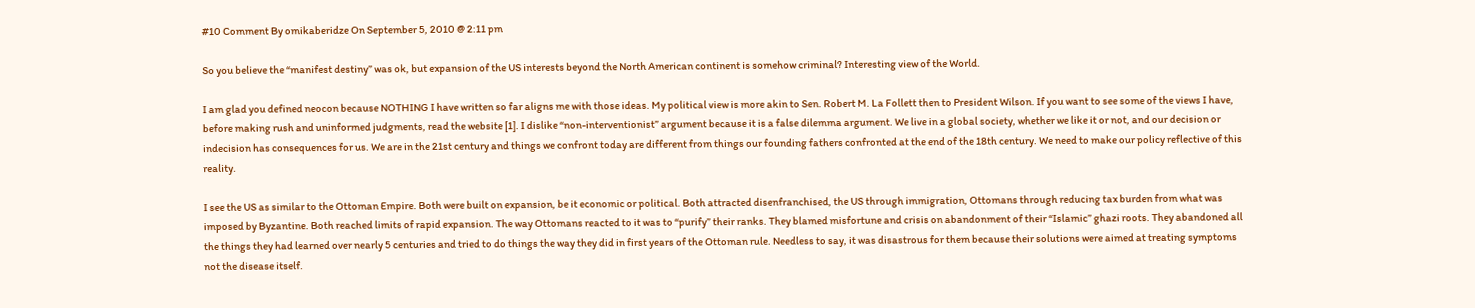#10 Comment By omikaberidze On September 5, 2010 @ 2:11 pm

So you believe the “manifest destiny” was ok, but expansion of the US interests beyond the North American continent is somehow criminal? Interesting view of the World.

I am glad you defined neocon because NOTHING I have written so far aligns me with those ideas. My political view is more akin to Sen. Robert M. La Follett then to President Wilson. If you want to see some of the views I have, before making rush and uninformed judgments, read the website [1]. I dislike “non-interventionist” argument because it is a false dilemma argument. We live in a global society, whether we like it or not, and our decision or indecision has consequences for us. We are in the 21st century and things we confront today are different from things our founding fathers confronted at the end of the 18th century. We need to make our policy reflective of this reality.

I see the US as similar to the Ottoman Empire. Both were built on expansion, be it economic or political. Both attracted disenfranchised, the US through immigration, Ottomans through reducing tax burden from what was imposed by Byzantine. Both reached limits of rapid expansion. The way Ottomans reacted to it was to “purify” their ranks. They blamed misfortune and crisis on abandonment of their “Islamic” ghazi roots. They abandoned all the things they had learned over nearly 5 centuries and tried to do things the way they did in first years of the Ottoman rule. Needless to say, it was disastrous for them because their solutions were aimed at treating symptoms not the disease itself.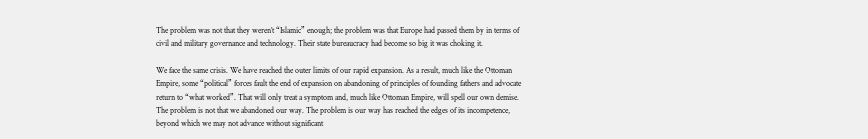The problem was not that they weren’t “Islamic” enough; the problem was that Europe had passed them by in terms of civil and military governance and technology. Their state bureaucracy had become so big it was choking it.

We face the same crisis. We have reached the outer limits of our rapid expansion. As a result, much like the Ottoman Empire, some “political” forces fault the end of expansion on abandoning of principles of founding fathers and advocate return to “what worked”. That will only treat a symptom and, much like Ottoman Empire, will spell our own demise. The problem is not that we abandoned our way. The problem is our way has reached the edges of its incompetence, beyond which we may not advance without significant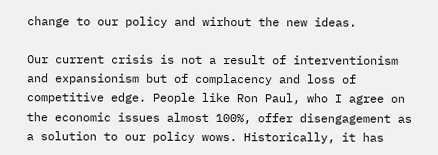change to our policy and wirhout the new ideas.

Our current crisis is not a result of interventionism and expansionism but of complacency and loss of competitive edge. People like Ron Paul, who I agree on the economic issues almost 100%, offer disengagement as a solution to our policy wows. Historically, it has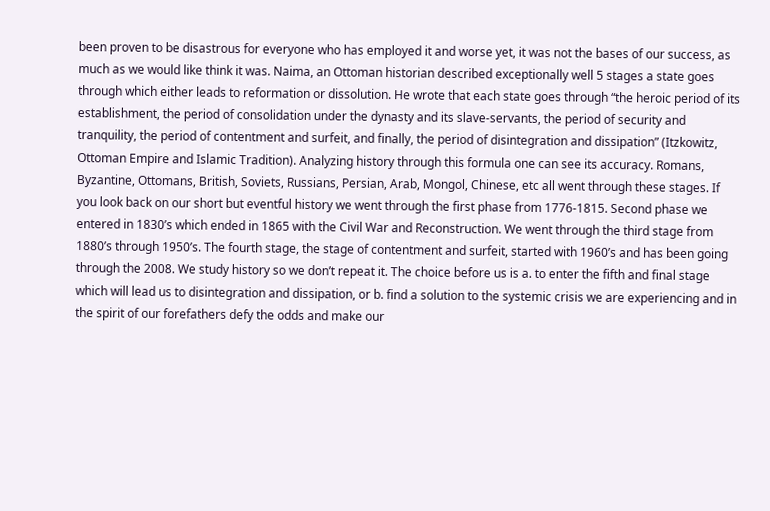been proven to be disastrous for everyone who has employed it and worse yet, it was not the bases of our success, as much as we would like think it was. Naima, an Ottoman historian described exceptionally well 5 stages a state goes through which either leads to reformation or dissolution. He wrote that each state goes through “the heroic period of its establishment, the period of consolidation under the dynasty and its slave-servants, the period of security and tranquility, the period of contentment and surfeit, and finally, the period of disintegration and dissipation” (Itzkowitz, Ottoman Empire and Islamic Tradition). Analyzing history through this formula one can see its accuracy. Romans, Byzantine, Ottomans, British, Soviets, Russians, Persian, Arab, Mongol, Chinese, etc all went through these stages. If you look back on our short but eventful history we went through the first phase from 1776-1815. Second phase we entered in 1830’s which ended in 1865 with the Civil War and Reconstruction. We went through the third stage from 1880’s through 1950’s. The fourth stage, the stage of contentment and surfeit, started with 1960’s and has been going through the 2008. We study history so we don’t repeat it. The choice before us is a. to enter the fifth and final stage which will lead us to disintegration and dissipation, or b. find a solution to the systemic crisis we are experiencing and in the spirit of our forefathers defy the odds and make our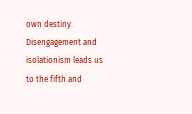own destiny. Disengagement and isolationism leads us to the fifth and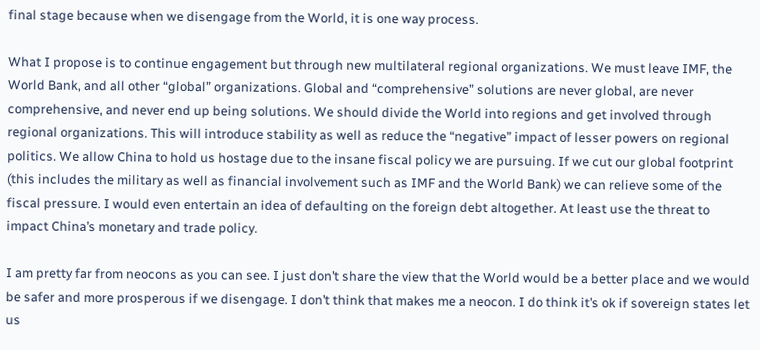final stage because when we disengage from the World, it is one way process.

What I propose is to continue engagement but through new multilateral regional organizations. We must leave IMF, the World Bank, and all other “global” organizations. Global and “comprehensive” solutions are never global, are never comprehensive, and never end up being solutions. We should divide the World into regions and get involved through regional organizations. This will introduce stability as well as reduce the “negative” impact of lesser powers on regional politics. We allow China to hold us hostage due to the insane fiscal policy we are pursuing. If we cut our global footprint (this includes the military as well as financial involvement such as IMF and the World Bank) we can relieve some of the fiscal pressure. I would even entertain an idea of defaulting on the foreign debt altogether. At least use the threat to impact China’s monetary and trade policy.

I am pretty far from neocons as you can see. I just don’t share the view that the World would be a better place and we would be safer and more prosperous if we disengage. I don’t think that makes me a neocon. I do think it’s ok if sovereign states let us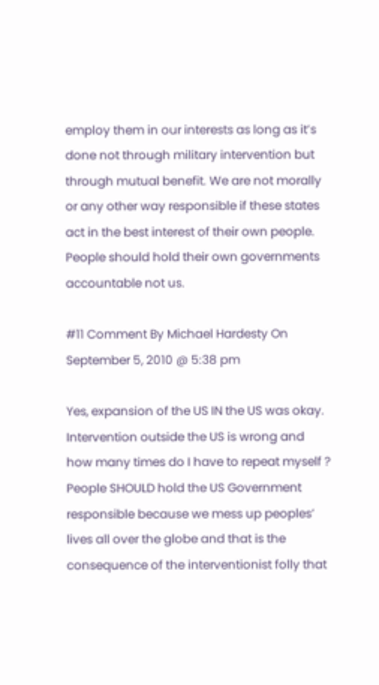employ them in our interests as long as it’s done not through military intervention but through mutual benefit. We are not morally or any other way responsible if these states act in the best interest of their own people. People should hold their own governments accountable not us.

#11 Comment By Michael Hardesty On September 5, 2010 @ 5:38 pm

Yes, expansion of the US IN the US was okay.
Intervention outside the US is wrong and how many times do I have to repeat myself ?
People SHOULD hold the US Government responsible because we mess up peoples’ lives all over the globe and that is the consequence of the interventionist folly that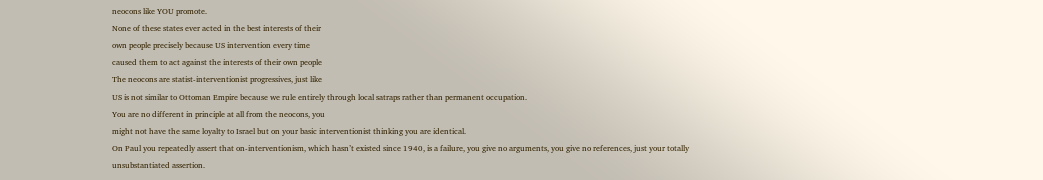neocons like YOU promote.
None of these states ever acted in the best interests of their
own people precisely because US intervention every time
caused them to act against the interests of their own people
The neocons are statist-interventionist progressives, just like
US is not similar to Ottoman Empire because we rule entirely through local satraps rather than permanent occupation.
You are no different in principle at all from the neocons, you
might not have the same loyalty to Israel but on your basic interventionist thinking you are identical.
On Paul you repeatedly assert that on-interventionism, which hasn’t existed since 1940, is a failure, you give no arguments, you give no references, just your totally unsubstantiated assertion.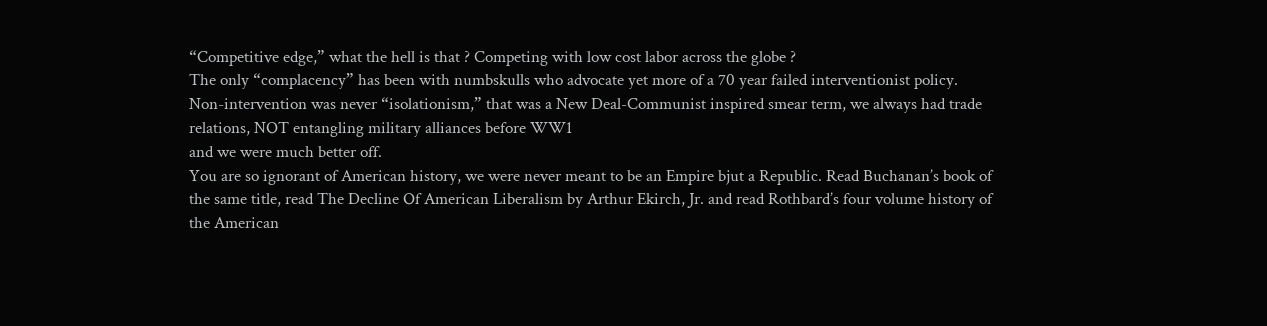“Competitive edge,” what the hell is that ? Competing with low cost labor across the globe ?
The only “complacency” has been with numbskulls who advocate yet more of a 70 year failed interventionist policy.
Non-intervention was never “isolationism,” that was a New Deal-Communist inspired smear term, we always had trade relations, NOT entangling military alliances before WW1
and we were much better off.
You are so ignorant of American history, we were never meant to be an Empire bjut a Republic. Read Buchanan’s book of the same title, read The Decline Of American Liberalism by Arthur Ekirch, Jr. and read Rothbard’s four volume history of the American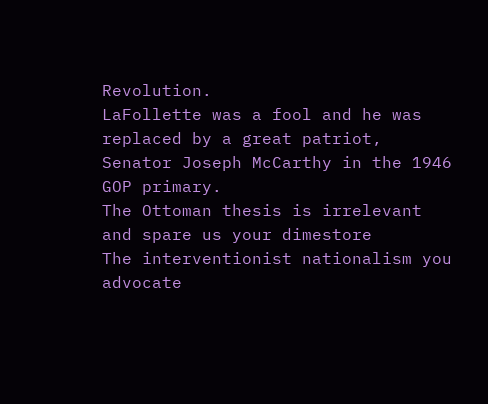Revolution.
LaFollette was a fool and he was replaced by a great patriot,
Senator Joseph McCarthy in the 1946 GOP primary.
The Ottoman thesis is irrelevant and spare us your dimestore
The interventionist nationalism you advocate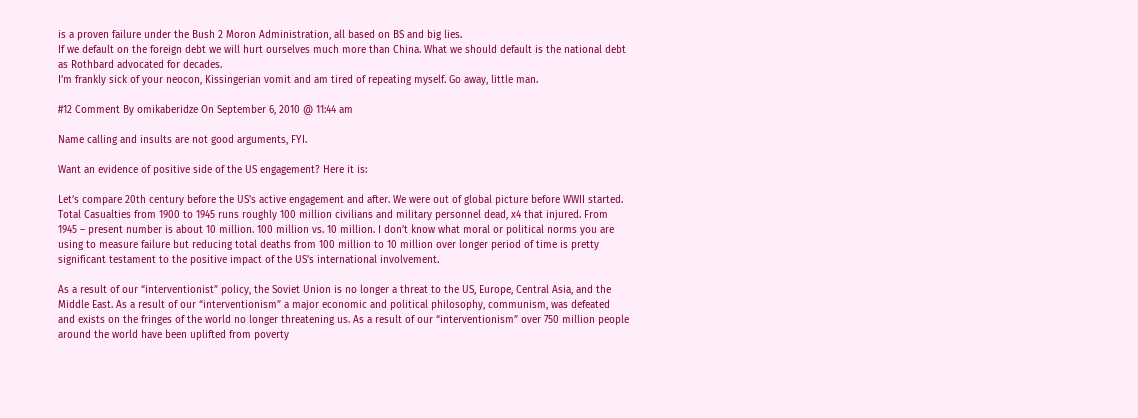is a proven failure under the Bush 2 Moron Administration, all based on BS and big lies.
If we default on the foreign debt we will hurt ourselves much more than China. What we should default is the national debt
as Rothbard advocated for decades.
I’m frankly sick of your neocon, Kissingerian vomit and am tired of repeating myself. Go away, little man.

#12 Comment By omikaberidze On September 6, 2010 @ 11:44 am

Name calling and insults are not good arguments, FYI.

Want an evidence of positive side of the US engagement? Here it is:

Let’s compare 20th century before the US’s active engagement and after. We were out of global picture before WWII started. Total Casualties from 1900 to 1945 runs roughly 100 million civilians and military personnel dead, x4 that injured. From 1945 – present number is about 10 million. 100 million vs. 10 million. I don’t know what moral or political norms you are using to measure failure but reducing total deaths from 100 million to 10 million over longer period of time is pretty significant testament to the positive impact of the US’s international involvement.

As a result of our “interventionist” policy, the Soviet Union is no longer a threat to the US, Europe, Central Asia, and the Middle East. As a result of our “interventionism” a major economic and political philosophy, communism, was defeated and exists on the fringes of the world no longer threatening us. As a result of our “interventionism” over 750 million people around the world have been uplifted from poverty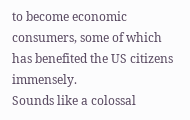to become economic consumers, some of which has benefited the US citizens immensely.
Sounds like a colossal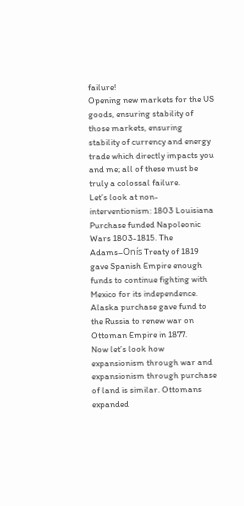failure!
Opening new markets for the US goods, ensuring stability of those markets, ensuring stability of currency and energy trade which directly impacts you and me; all of these must be truly a colossal failure.
Let’s look at non-interventionism: 1803 Louisiana Purchase funded Napoleonic Wars 1803-1815. The Adams–Onís Treaty of 1819 gave Spanish Empire enough funds to continue fighting with Mexico for its independence. Alaska purchase gave fund to the Russia to renew war on Ottoman Empire in 1877.
Now let’s look how expansionism through war and expansionism through purchase of land is similar. Ottomans expanded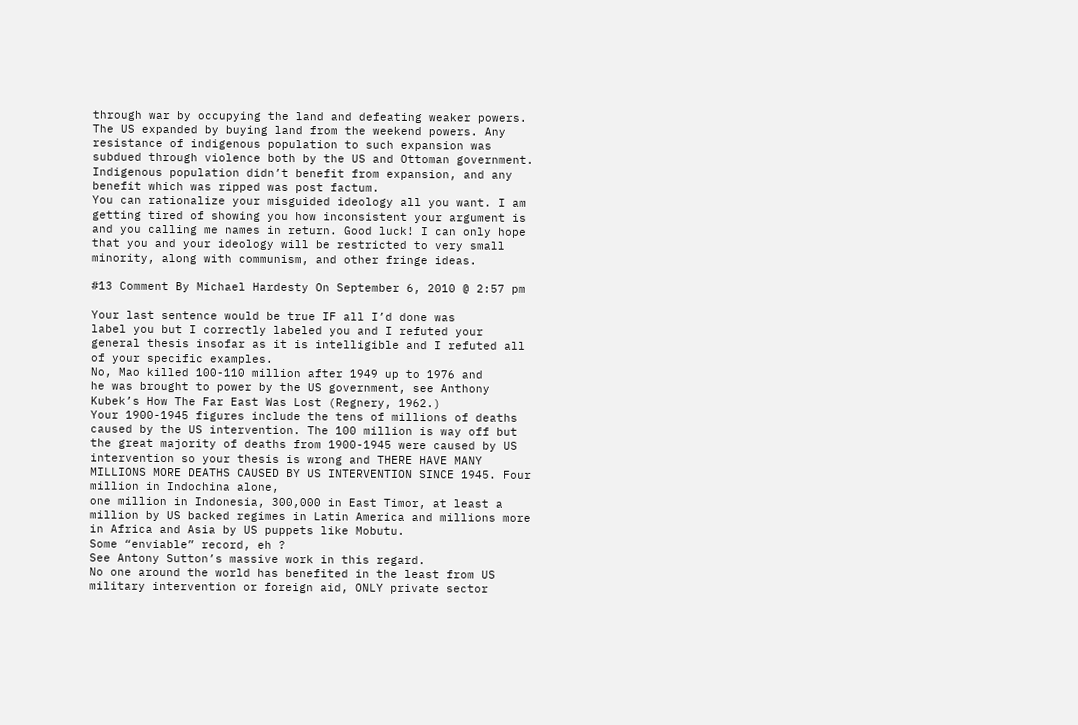through war by occupying the land and defeating weaker powers. The US expanded by buying land from the weekend powers. Any resistance of indigenous population to such expansion was subdued through violence both by the US and Ottoman government. Indigenous population didn’t benefit from expansion, and any benefit which was ripped was post factum.
You can rationalize your misguided ideology all you want. I am getting tired of showing you how inconsistent your argument is and you calling me names in return. Good luck! I can only hope that you and your ideology will be restricted to very small minority, along with communism, and other fringe ideas.

#13 Comment By Michael Hardesty On September 6, 2010 @ 2:57 pm

Your last sentence would be true IF all I’d done was
label you but I correctly labeled you and I refuted your
general thesis insofar as it is intelligible and I refuted all
of your specific examples.
No, Mao killed 100-110 million after 1949 up to 1976 and
he was brought to power by the US government, see Anthony Kubek’s How The Far East Was Lost (Regnery, 1962.)
Your 1900-1945 figures include the tens of millions of deaths caused by the US intervention. The 100 million is way off but the great majority of deaths from 1900-1945 were caused by US intervention so your thesis is wrong and THERE HAVE MANY MILLIONS MORE DEATHS CAUSED BY US INTERVENTION SINCE 1945. Four million in Indochina alone,
one million in Indonesia, 300,000 in East Timor, at least a million by US backed regimes in Latin America and millions more in Africa and Asia by US puppets like Mobutu.
Some “enviable” record, eh ?
See Antony Sutton’s massive work in this regard.
No one around the world has benefited in the least from US military intervention or foreign aid, ONLY private sector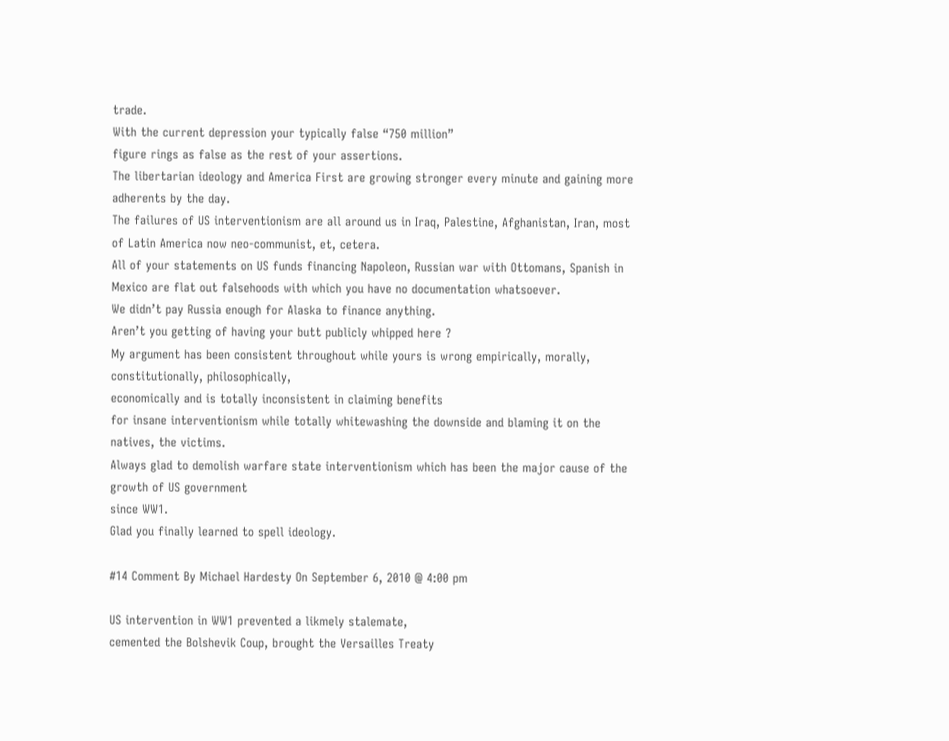trade.
With the current depression your typically false “750 million”
figure rings as false as the rest of your assertions.
The libertarian ideology and America First are growing stronger every minute and gaining more adherents by the day.
The failures of US interventionism are all around us in Iraq, Palestine, Afghanistan, Iran, most of Latin America now neo-communist, et, cetera.
All of your statements on US funds financing Napoleon, Russian war with Ottomans, Spanish in Mexico are flat out falsehoods with which you have no documentation whatsoever.
We didn’t pay Russia enough for Alaska to finance anything.
Aren’t you getting of having your butt publicly whipped here ?
My argument has been consistent throughout while yours is wrong empirically, morally, constitutionally, philosophically,
economically and is totally inconsistent in claiming benefits
for insane interventionism while totally whitewashing the downside and blaming it on the natives, the victims.
Always glad to demolish warfare state interventionism which has been the major cause of the growth of US government
since WW1.
Glad you finally learned to spell ideology.

#14 Comment By Michael Hardesty On September 6, 2010 @ 4:00 pm

US intervention in WW1 prevented a likmely stalemate,
cemented the Bolshevik Coup, brought the Versailles Treaty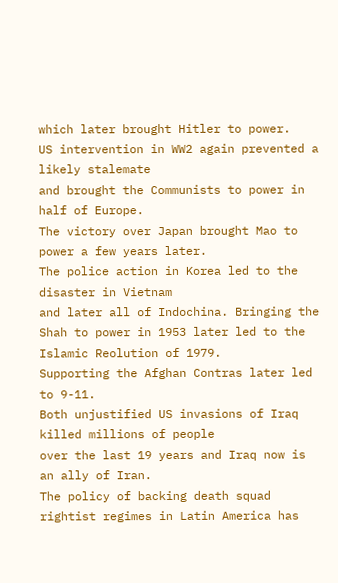which later brought Hitler to power.
US intervention in WW2 again prevented a likely stalemate
and brought the Communists to power in half of Europe.
The victory over Japan brought Mao to power a few years later.
The police action in Korea led to the disaster in Vietnam
and later all of Indochina. Bringing the Shah to power in 1953 later led to the Islamic Reolution of 1979.
Supporting the Afghan Contras later led to 9-11.
Both unjustified US invasions of Iraq killed millions of people
over the last 19 years and Iraq now is an ally of Iran.
The policy of backing death squad rightist regimes in Latin America has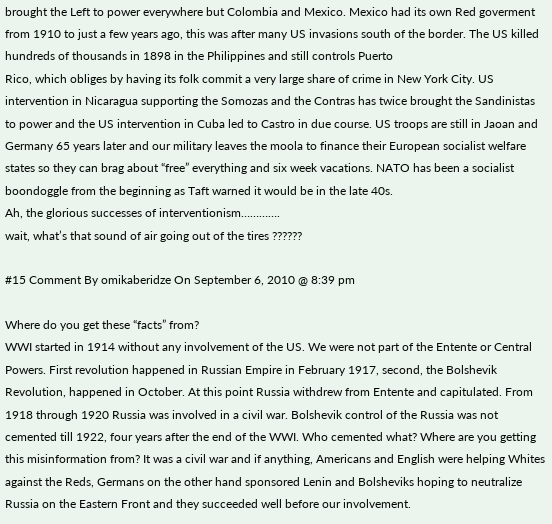brought the Left to power everywhere but Colombia and Mexico. Mexico had its own Red goverment
from 1910 to just a few years ago, this was after many US invasions south of the border. The US killed hundreds of thousands in 1898 in the Philippines and still controls Puerto
Rico, which obliges by having its folk commit a very large share of crime in New York City. US intervention in Nicaragua supporting the Somozas and the Contras has twice brought the Sandinistas to power and the US intervention in Cuba led to Castro in due course. US troops are still in Jaoan and Germany 65 years later and our military leaves the moola to finance their European socialist welfare states so they can brag about “free” everything and six week vacations. NATO has been a socialist boondoggle from the beginning as Taft warned it would be in the late 40s.
Ah, the glorious successes of interventionism………….
wait, what’s that sound of air going out of the tires ??????

#15 Comment By omikaberidze On September 6, 2010 @ 8:39 pm

Where do you get these “facts” from?
WWI started in 1914 without any involvement of the US. We were not part of the Entente or Central Powers. First revolution happened in Russian Empire in February 1917, second, the Bolshevik Revolution, happened in October. At this point Russia withdrew from Entente and capitulated. From 1918 through 1920 Russia was involved in a civil war. Bolshevik control of the Russia was not cemented till 1922, four years after the end of the WWI. Who cemented what? Where are you getting this misinformation from? It was a civil war and if anything, Americans and English were helping Whites against the Reds, Germans on the other hand sponsored Lenin and Bolsheviks hoping to neutralize Russia on the Eastern Front and they succeeded well before our involvement.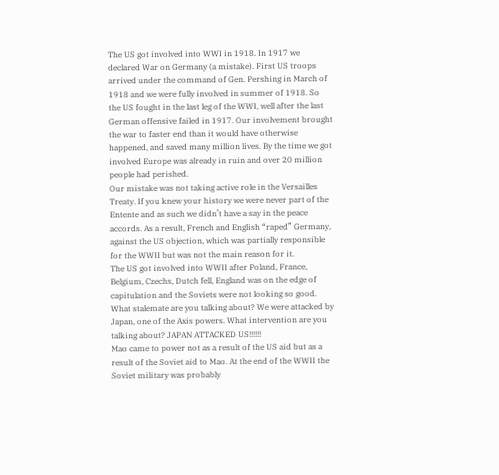The US got involved into WWI in 1918. In 1917 we declared War on Germany (a mistake). First US troops arrived under the command of Gen. Pershing in March of 1918 and we were fully involved in summer of 1918. So the US fought in the last leg of the WWI, well after the last German offensive failed in 1917. Our involvement brought the war to faster end than it would have otherwise happened, and saved many million lives. By the time we got involved Europe was already in ruin and over 20 million people had perished.
Our mistake was not taking active role in the Versailles Treaty. If you knew your history we were never part of the Entente and as such we didn’t have a say in the peace accords. As a result, French and English “raped” Germany, against the US objection, which was partially responsible for the WWII but was not the main reason for it.
The US got involved into WWII after Poland, France, Belgium, Czechs, Dutch fell, England was on the edge of capitulation and the Soviets were not looking so good. What stalemate are you talking about? We were attacked by Japan, one of the Axis powers. What intervention are you talking about? JAPAN ATTACKED US!!!!!!
Mao came to power not as a result of the US aid but as a result of the Soviet aid to Mao. At the end of the WWII the Soviet military was probably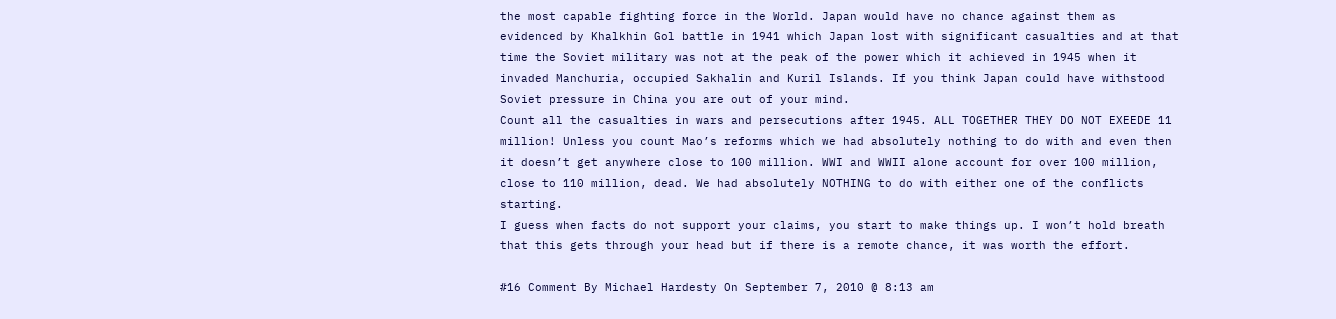the most capable fighting force in the World. Japan would have no chance against them as evidenced by Khalkhin Gol battle in 1941 which Japan lost with significant casualties and at that time the Soviet military was not at the peak of the power which it achieved in 1945 when it invaded Manchuria, occupied Sakhalin and Kuril Islands. If you think Japan could have withstood Soviet pressure in China you are out of your mind.
Count all the casualties in wars and persecutions after 1945. ALL TOGETHER THEY DO NOT EXEEDE 11 million! Unless you count Mao’s reforms which we had absolutely nothing to do with and even then it doesn’t get anywhere close to 100 million. WWI and WWII alone account for over 100 million, close to 110 million, dead. We had absolutely NOTHING to do with either one of the conflicts starting.
I guess when facts do not support your claims, you start to make things up. I won’t hold breath that this gets through your head but if there is a remote chance, it was worth the effort.

#16 Comment By Michael Hardesty On September 7, 2010 @ 8:13 am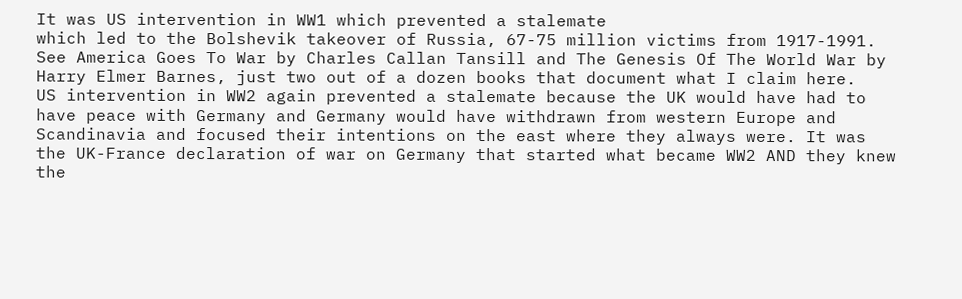It was US intervention in WW1 which prevented a stalemate
which led to the Bolshevik takeover of Russia, 67-75 million victims from 1917-1991. See America Goes To War by Charles Callan Tansill and The Genesis Of The World War by
Harry Elmer Barnes, just two out of a dozen books that document what I claim here.
US intervention in WW2 again prevented a stalemate because the UK would have had to have peace with Germany and Germany would have withdrawn from western Europe and
Scandinavia and focused their intentions on the east where they always were. It was the UK-France declaration of war on Germany that started what became WW2 AND they knew the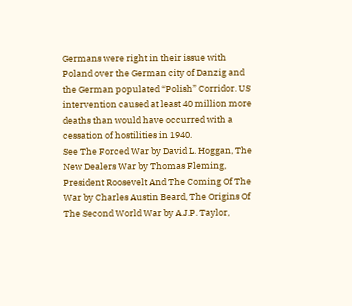Germans were right in their issue with Poland over the German city of Danzig and the German populated “Polish” Corridor. US intervention caused at least 40 million more deaths than would have occurred with a cessation of hostilities in 1940.
See The Forced War by David L. Hoggan, The New Dealers War by Thomas Fleming, President Roosevelt And The Coming Of The War by Charles Austin Beard, The Origins Of The Second World War by A.J.P. Taylor,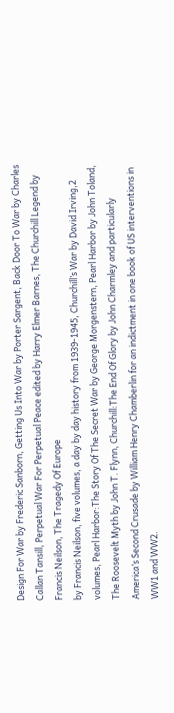Design For War by Frederic Sanborn, Getting Us Into War by Porter Sargent, Back Door To War by Charles Callan Tansill, Perpetual War For Perpetual Peace edited by Harry Elmer Barnes, The Churchill Legend by Francis Neilson, The Tragedy Of Europe
by Francis Neilson, five volumes, a day by day history from 1939-1945, Churchill’s War by David Irving,2 volumes, Pearl Harbor:The Story Of The Secret War by George Morgenstern, Pearl Harbor by John Toland, The Roosevelt Myth by John T. Flynn, Churchill:The End Of Glory by John Charmley and particularly America’s Second Crusade by William Henry Chamberlin for an indictment in one book of US interventions in WW1 and WW2.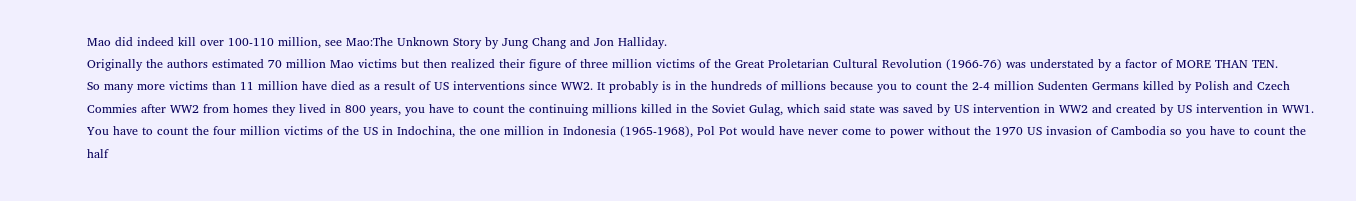Mao did indeed kill over 100-110 million, see Mao:The Unknown Story by Jung Chang and Jon Halliday.
Originally the authors estimated 70 million Mao victims but then realized their figure of three million victims of the Great Proletarian Cultural Revolution (1966-76) was understated by a factor of MORE THAN TEN.
So many more victims than 11 million have died as a result of US interventions since WW2. It probably is in the hundreds of millions because you to count the 2-4 million Sudenten Germans killed by Polish and Czech Commies after WW2 from homes they lived in 800 years, you have to count the continuing millions killed in the Soviet Gulag, which said state was saved by US intervention in WW2 and created by US intervention in WW1. You have to count the four million victims of the US in Indochina, the one million in Indonesia (1965-1968), Pol Pot would have never come to power without the 1970 US invasion of Cambodia so you have to count the half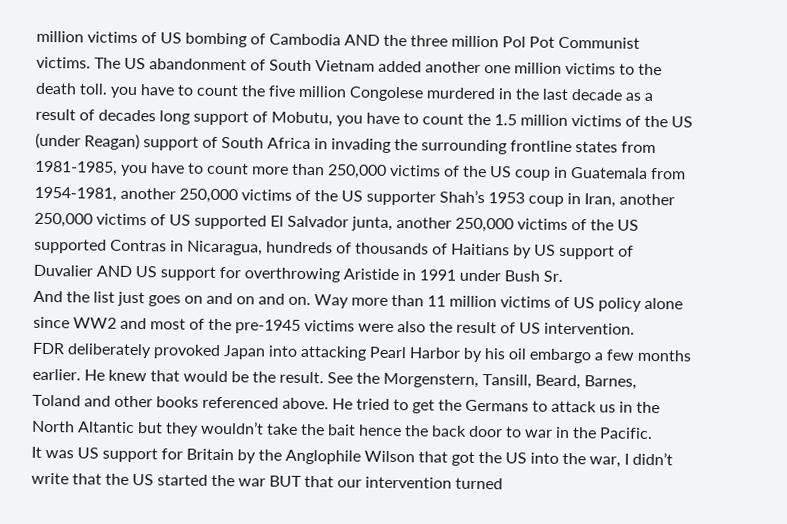million victims of US bombing of Cambodia AND the three million Pol Pot Communist victims. The US abandonment of South Vietnam added another one million victims to the death toll. you have to count the five million Congolese murdered in the last decade as a result of decades long support of Mobutu, you have to count the 1.5 million victims of the US
(under Reagan) support of South Africa in invading the surrounding frontline states from 1981-1985, you have to count more than 250,000 victims of the US coup in Guatemala from 1954-1981, another 250,000 victims of the US supporter Shah’s 1953 coup in Iran, another 250,000 victims of US supported El Salvador junta, another 250,000 victims of the US supported Contras in Nicaragua, hundreds of thousands of Haitians by US support of Duvalier AND US support for overthrowing Aristide in 1991 under Bush Sr.
And the list just goes on and on and on. Way more than 11 million victims of US policy alone since WW2 and most of the pre-1945 victims were also the result of US intervention.
FDR deliberately provoked Japan into attacking Pearl Harbor by his oil embargo a few months earlier. He knew that would be the result. See the Morgenstern, Tansill, Beard, Barnes,
Toland and other books referenced above. He tried to get the Germans to attack us in the North Altantic but they wouldn’t take the bait hence the back door to war in the Pacific.
It was US support for Britain by the Anglophile Wilson that got the US into the war, I didn’t write that the US started the war BUT that our intervention turned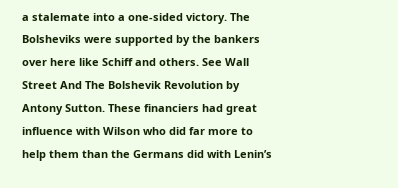a stalemate into a one-sided victory. The Bolsheviks were supported by the bankers over here like Schiff and others. See Wall Street And The Bolshevik Revolution by Antony Sutton. These financiers had great influence with Wilson who did far more to help them than the Germans did with Lenin’s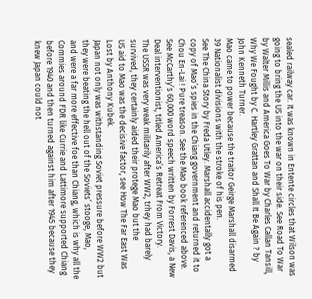sealed railway car. It was known in Entente circles that Wilson was going to bring the US into the war on their side. See Road To War by Walter Millis and America Goes To War by Charles Callan Tansill,
Why We Fought by C. Hartley Grattan and Shall It Be Again ? by John Kenneth Turner.
Mao came to power because the traitor Geirge Marshall disarmed 39 Nationalist divisions with the stroke of his pen.
See The China Story by Freda Utley. Marshall accidentally got a copy of Mao’s spies in the Chiang government and returned it to Chou En-Lai ! Pure treason. See the Mao book referenced above. See McCarthy’s 60,000 word speech written by Forrest Davis, a New Deal interventionist, titled America’s Retreat From Victory.
The USSR was very weak militarily after WW2, trhey had barely survived, they certainly aided their protege Mao but the
US aid to Mao was the decisive factor, see How The Far East Was Lost by Anthony Kubek.
Japan not only was withstanding Soviet pressure before WW2 but they were beating the hell out of the Soviets’ stooge, Mao,
and were a far more effective foe than Chiang, which is why all the Commies around FDR like Currie and Lattimore supported Chiang before 1940 and then turned against him after 1945 because they knew Japan could not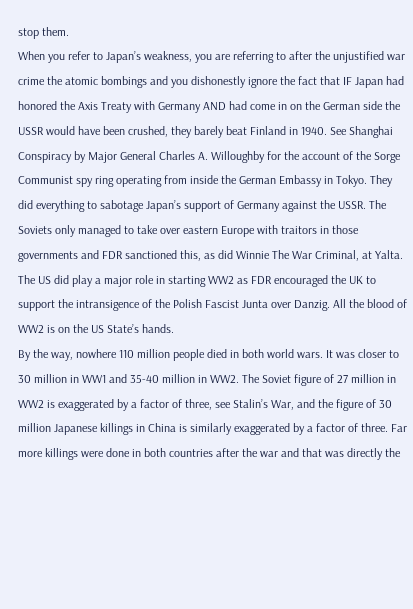stop them.
When you refer to Japan’s weakness, you are referring to after the unjustified war crime the atomic bombings and you dishonestly ignore the fact that IF Japan had honored the Axis Treaty with Germany AND had come in on the German side the USSR would have been crushed, they barely beat Finland in 1940. See Shanghai Conspiracy by Major General Charles A. Willoughby for the account of the Sorge Communist spy ring operating from inside the German Embassy in Tokyo. They did everything to sabotage Japan’s support of Germany against the USSR. The Soviets only managed to take over eastern Europe with traitors in those governments and FDR sanctioned this, as did Winnie The War Criminal, at Yalta.
The US did play a major role in starting WW2 as FDR encouraged the UK to support the intransigence of the Polish Fascist Junta over Danzig. All the blood of WW2 is on the US State’s hands.
By the way, nowhere 110 million people died in both world wars. It was closer to 30 million in WW1 and 35-40 million in WW2. The Soviet figure of 27 million in WW2 is exaggerated by a factor of three, see Stalin’s War, and the figure of 30 million Japanese killings in China is similarly exaggerated by a factor of three. Far more killings were done in both countries after the war and that was directly the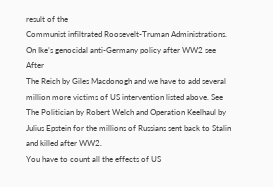result of the
Communist infiltrated Roosevelt-Truman Administrations.
On Ike’s genocidal anti-Germany policy after WW2 see After
The Reich by Giles Macdonogh and we have to add several million more victims of US intervention listed above. See The Politician by Robert Welch and Operation Keelhaul by Julius Epstein for the millions of Russians sent back to Stalin and killed after WW2.
You have to count all the effects of US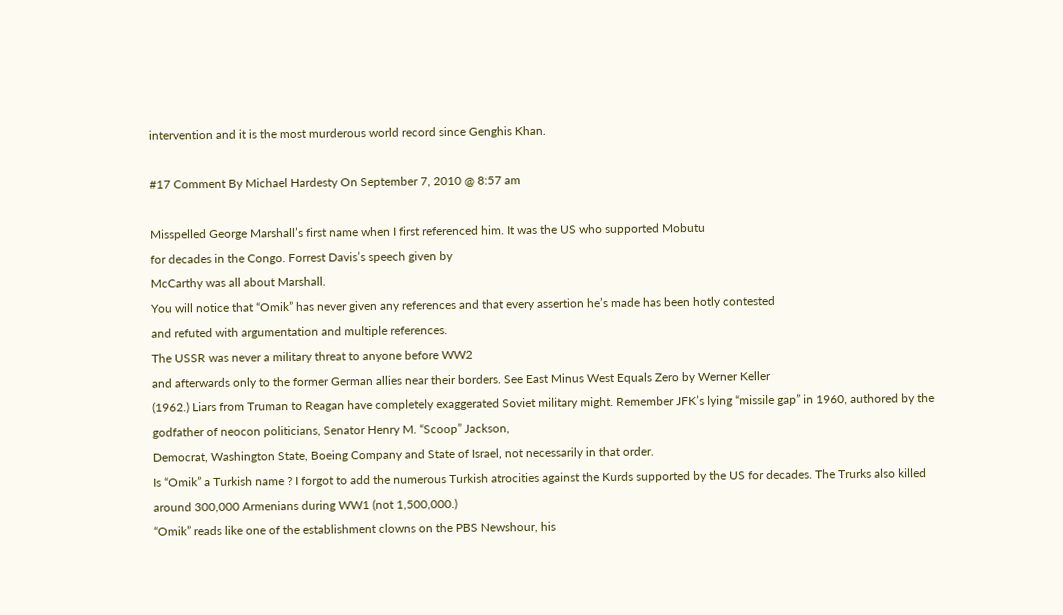intervention and it is the most murderous world record since Genghis Khan.

#17 Comment By Michael Hardesty On September 7, 2010 @ 8:57 am

Misspelled George Marshall’s first name when I first referenced him. It was the US who supported Mobutu
for decades in the Congo. Forrest Davis’s speech given by
McCarthy was all about Marshall.
You will notice that “Omik” has never given any references and that every assertion he’s made has been hotly contested
and refuted with argumentation and multiple references.
The USSR was never a military threat to anyone before WW2
and afterwards only to the former German allies near their borders. See East Minus West Equals Zero by Werner Keller
(1962.) Liars from Truman to Reagan have completely exaggerated Soviet military might. Remember JFK’s lying “missile gap” in 1960, authored by the godfather of neocon politicians, Senator Henry M. “Scoop” Jackson,
Democrat, Washington State, Boeing Company and State of Israel, not necessarily in that order.
Is “Omik” a Turkish name ? I forgot to add the numerous Turkish atrocities against the Kurds supported by the US for decades. The Trurks also killed around 300,000 Armenians during WW1 (not 1,500,000.)
“Omik” reads like one of the establishment clowns on the PBS Newshour, his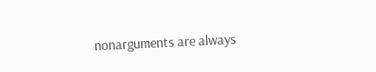nonarguments are always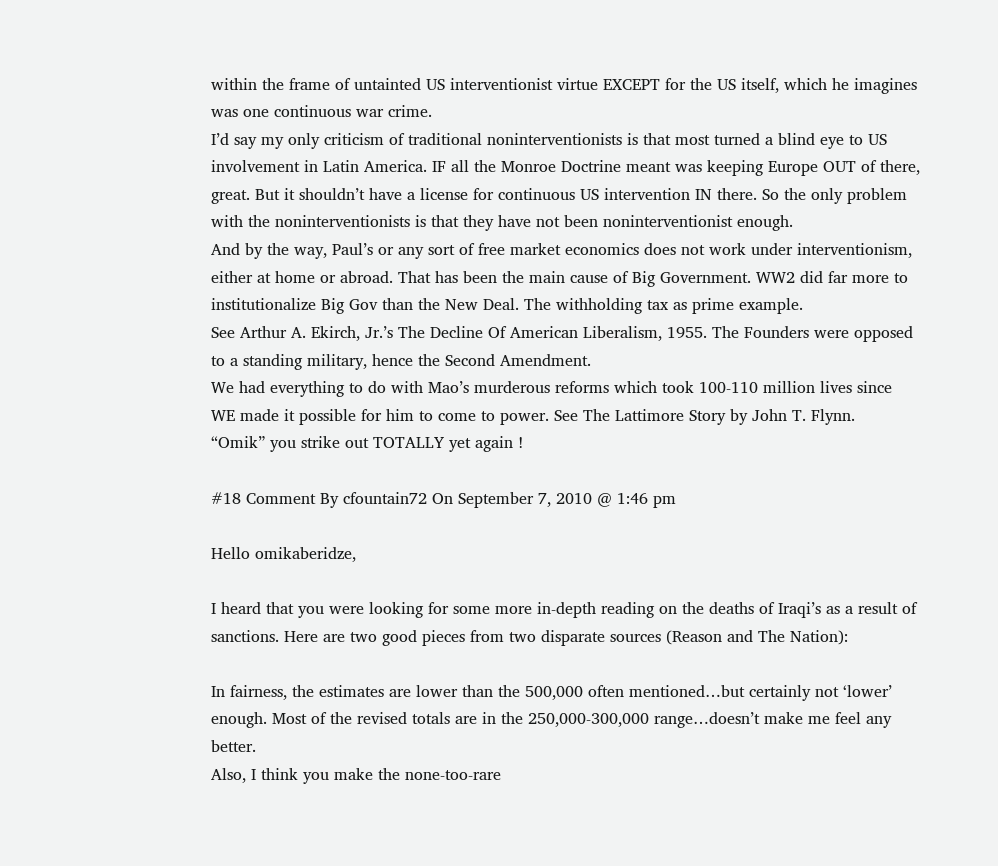within the frame of untainted US interventionist virtue EXCEPT for the US itself, which he imagines was one continuous war crime.
I’d say my only criticism of traditional noninterventionists is that most turned a blind eye to US involvement in Latin America. IF all the Monroe Doctrine meant was keeping Europe OUT of there, great. But it shouldn’t have a license for continuous US intervention IN there. So the only problem with the noninterventionists is that they have not been noninterventionist enough.
And by the way, Paul’s or any sort of free market economics does not work under interventionism, either at home or abroad. That has been the main cause of Big Government. WW2 did far more to institutionalize Big Gov than the New Deal. The withholding tax as prime example.
See Arthur A. Ekirch, Jr.’s The Decline Of American Liberalism, 1955. The Founders were opposed to a standing military, hence the Second Amendment.
We had everything to do with Mao’s murderous reforms which took 100-110 million lives since WE made it possible for him to come to power. See The Lattimore Story by John T. Flynn.
“Omik” you strike out TOTALLY yet again !

#18 Comment By cfountain72 On September 7, 2010 @ 1:46 pm

Hello omikaberidze,

I heard that you were looking for some more in-depth reading on the deaths of Iraqi’s as a result of sanctions. Here are two good pieces from two disparate sources (Reason and The Nation):

In fairness, the estimates are lower than the 500,000 often mentioned…but certainly not ‘lower’ enough. Most of the revised totals are in the 250,000-300,000 range…doesn’t make me feel any better.
Also, I think you make the none-too-rare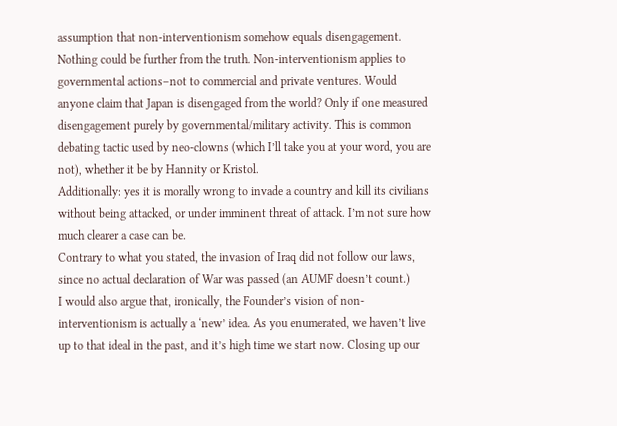assumption that non-interventionism somehow equals disengagement. Nothing could be further from the truth. Non-interventionism applies to governmental actions–not to commercial and private ventures. Would anyone claim that Japan is disengaged from the world? Only if one measured disengagement purely by governmental/military activity. This is common debating tactic used by neo-clowns (which I’ll take you at your word, you are not), whether it be by Hannity or Kristol.
Additionally: yes it is morally wrong to invade a country and kill its civilians without being attacked, or under imminent threat of attack. I’m not sure how much clearer a case can be.
Contrary to what you stated, the invasion of Iraq did not follow our laws, since no actual declaration of War was passed (an AUMF doesn’t count.)
I would also argue that, ironically, the Founder’s vision of non-interventionism is actually a ‘new’ idea. As you enumerated, we haven’t live up to that ideal in the past, and it’s high time we start now. Closing up our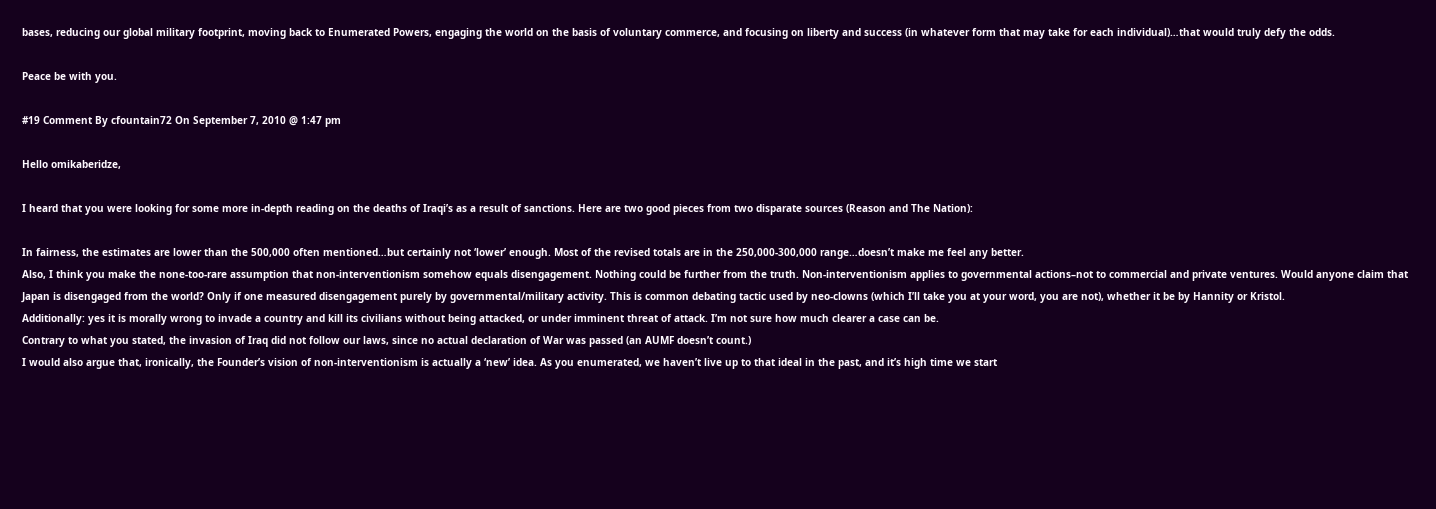bases, reducing our global military footprint, moving back to Enumerated Powers, engaging the world on the basis of voluntary commerce, and focusing on liberty and success (in whatever form that may take for each individual)…that would truly defy the odds.

Peace be with you.

#19 Comment By cfountain72 On September 7, 2010 @ 1:47 pm

Hello omikaberidze,

I heard that you were looking for some more in-depth reading on the deaths of Iraqi’s as a result of sanctions. Here are two good pieces from two disparate sources (Reason and The Nation):

In fairness, the estimates are lower than the 500,000 often mentioned…but certainly not ‘lower’ enough. Most of the revised totals are in the 250,000-300,000 range…doesn’t make me feel any better.
Also, I think you make the none-too-rare assumption that non-interventionism somehow equals disengagement. Nothing could be further from the truth. Non-interventionism applies to governmental actions–not to commercial and private ventures. Would anyone claim that Japan is disengaged from the world? Only if one measured disengagement purely by governmental/military activity. This is common debating tactic used by neo-clowns (which I’ll take you at your word, you are not), whether it be by Hannity or Kristol.
Additionally: yes it is morally wrong to invade a country and kill its civilians without being attacked, or under imminent threat of attack. I’m not sure how much clearer a case can be.
Contrary to what you stated, the invasion of Iraq did not follow our laws, since no actual declaration of War was passed (an AUMF doesn’t count.)
I would also argue that, ironically, the Founder’s vision of non-interventionism is actually a ‘new’ idea. As you enumerated, we haven’t live up to that ideal in the past, and it’s high time we start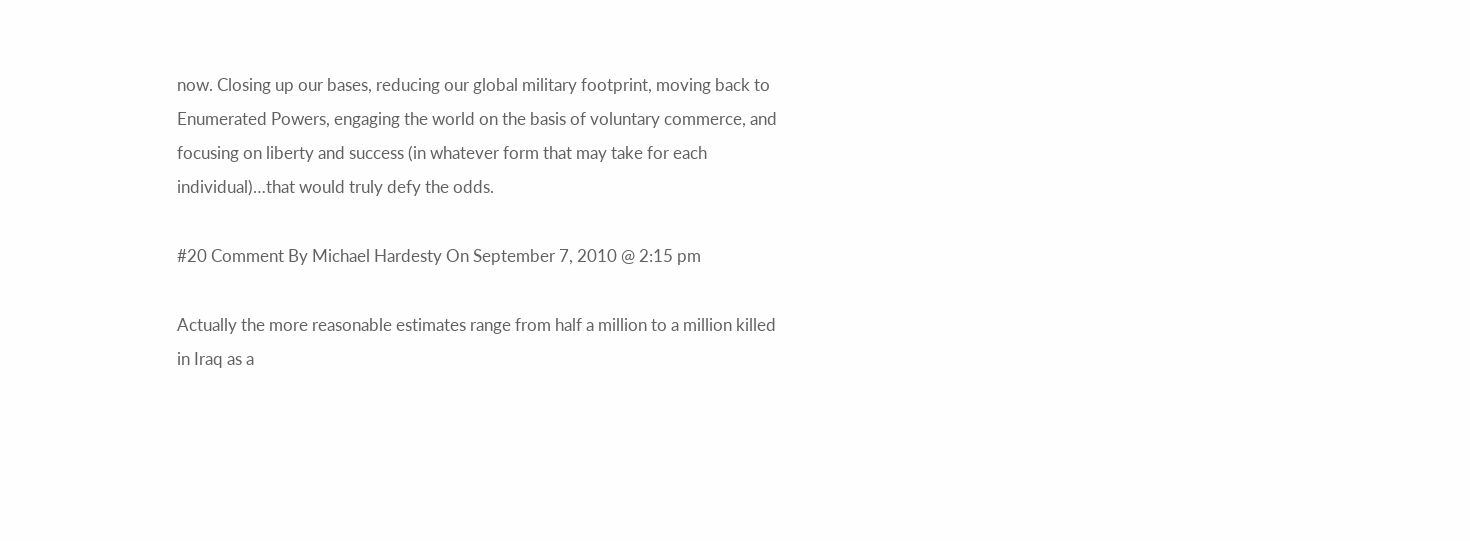now. Closing up our bases, reducing our global military footprint, moving back to Enumerated Powers, engaging the world on the basis of voluntary commerce, and focusing on liberty and success (in whatever form that may take for each individual)…that would truly defy the odds.

#20 Comment By Michael Hardesty On September 7, 2010 @ 2:15 pm

Actually the more reasonable estimates range from half a million to a million killed in Iraq as a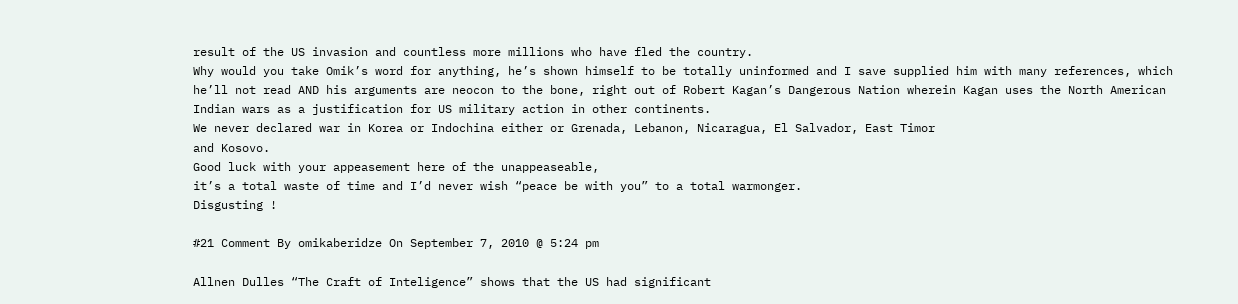result of the US invasion and countless more millions who have fled the country.
Why would you take Omik’s word for anything, he’s shown himself to be totally uninformed and I save supplied him with many references, which he’ll not read AND his arguments are neocon to the bone, right out of Robert Kagan’s Dangerous Nation wherein Kagan uses the North American Indian wars as a justification for US military action in other continents.
We never declared war in Korea or Indochina either or Grenada, Lebanon, Nicaragua, El Salvador, East Timor
and Kosovo.
Good luck with your appeasement here of the unappeaseable,
it’s a total waste of time and I’d never wish “peace be with you” to a total warmonger.
Disgusting !

#21 Comment By omikaberidze On September 7, 2010 @ 5:24 pm

Allnen Dulles “The Craft of Inteligence” shows that the US had significant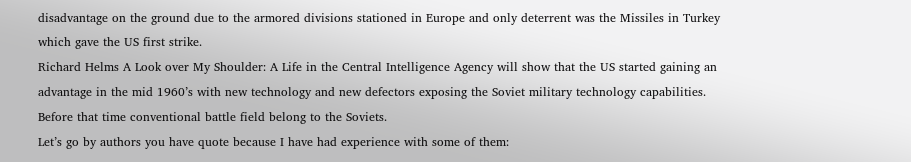disadvantage on the ground due to the armored divisions stationed in Europe and only deterrent was the Missiles in Turkey which gave the US first strike.
Richard Helms A Look over My Shoulder: A Life in the Central Intelligence Agency will show that the US started gaining an advantage in the mid 1960’s with new technology and new defectors exposing the Soviet military technology capabilities. Before that time conventional battle field belong to the Soviets.
Let’s go by authors you have quote because I have had experience with some of them: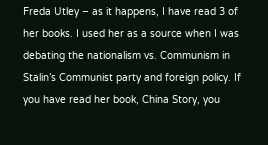Freda Utley – as it happens, I have read 3 of her books. I used her as a source when I was debating the nationalism vs. Communism in Stalin’s Communist party and foreign policy. If you have read her book, China Story, you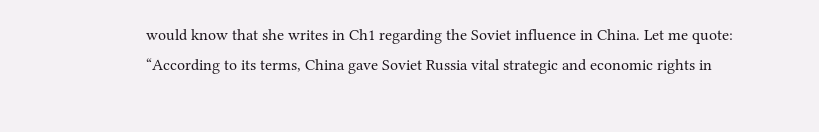would know that she writes in Ch1 regarding the Soviet influence in China. Let me quote:
“According to its terms, China gave Soviet Russia vital strategic and economic rights in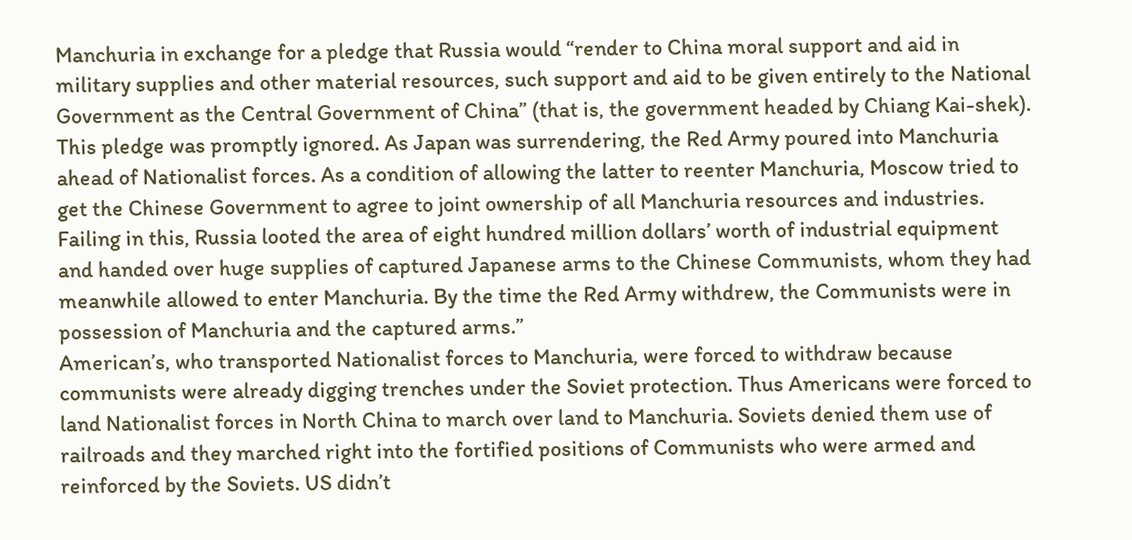Manchuria in exchange for a pledge that Russia would “render to China moral support and aid in military supplies and other material resources, such support and aid to be given entirely to the National Government as the Central Government of China” (that is, the government headed by Chiang Kai-shek).
This pledge was promptly ignored. As Japan was surrendering, the Red Army poured into Manchuria ahead of Nationalist forces. As a condition of allowing the latter to reenter Manchuria, Moscow tried to get the Chinese Government to agree to joint ownership of all Manchuria resources and industries. Failing in this, Russia looted the area of eight hundred million dollars’ worth of industrial equipment and handed over huge supplies of captured Japanese arms to the Chinese Communists, whom they had meanwhile allowed to enter Manchuria. By the time the Red Army withdrew, the Communists were in possession of Manchuria and the captured arms.”
American’s, who transported Nationalist forces to Manchuria, were forced to withdraw because communists were already digging trenches under the Soviet protection. Thus Americans were forced to land Nationalist forces in North China to march over land to Manchuria. Soviets denied them use of railroads and they marched right into the fortified positions of Communists who were armed and reinforced by the Soviets. US didn’t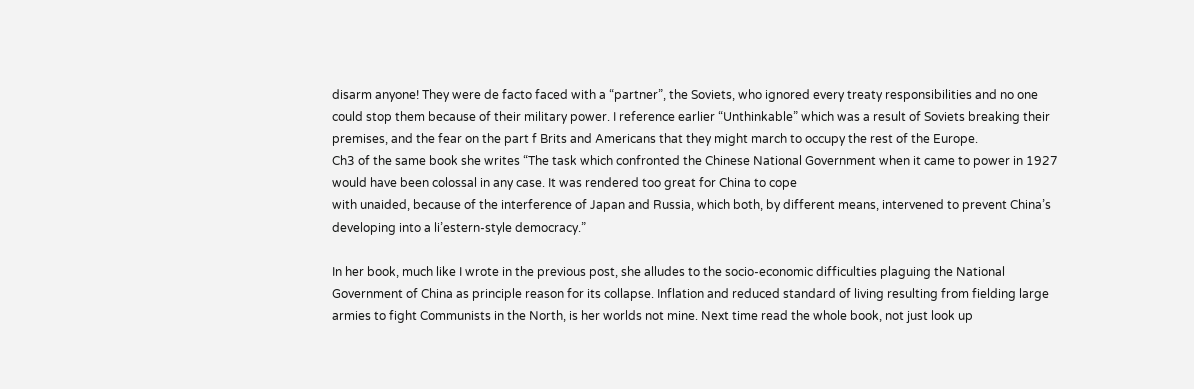disarm anyone! They were de facto faced with a “partner”, the Soviets, who ignored every treaty responsibilities and no one could stop them because of their military power. I reference earlier “Unthinkable” which was a result of Soviets breaking their premises, and the fear on the part f Brits and Americans that they might march to occupy the rest of the Europe.
Ch3 of the same book she writes “The task which confronted the Chinese National Government when it came to power in 1927 would have been colossal in any case. It was rendered too great for China to cope
with unaided, because of the interference of Japan and Russia, which both, by different means, intervened to prevent China’s developing into a li’estern-style democracy.”

In her book, much like I wrote in the previous post, she alludes to the socio-economic difficulties plaguing the National Government of China as principle reason for its collapse. Inflation and reduced standard of living resulting from fielding large armies to fight Communists in the North, is her worlds not mine. Next time read the whole book, not just look up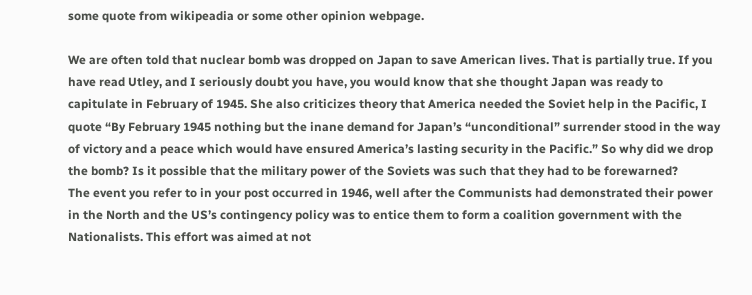some quote from wikipeadia or some other opinion webpage.

We are often told that nuclear bomb was dropped on Japan to save American lives. That is partially true. If you have read Utley, and I seriously doubt you have, you would know that she thought Japan was ready to capitulate in February of 1945. She also criticizes theory that America needed the Soviet help in the Pacific, I quote “By February 1945 nothing but the inane demand for Japan’s “unconditional” surrender stood in the way of victory and a peace which would have ensured America’s lasting security in the Pacific.” So why did we drop the bomb? Is it possible that the military power of the Soviets was such that they had to be forewarned?
The event you refer to in your post occurred in 1946, well after the Communists had demonstrated their power in the North and the US’s contingency policy was to entice them to form a coalition government with the Nationalists. This effort was aimed at not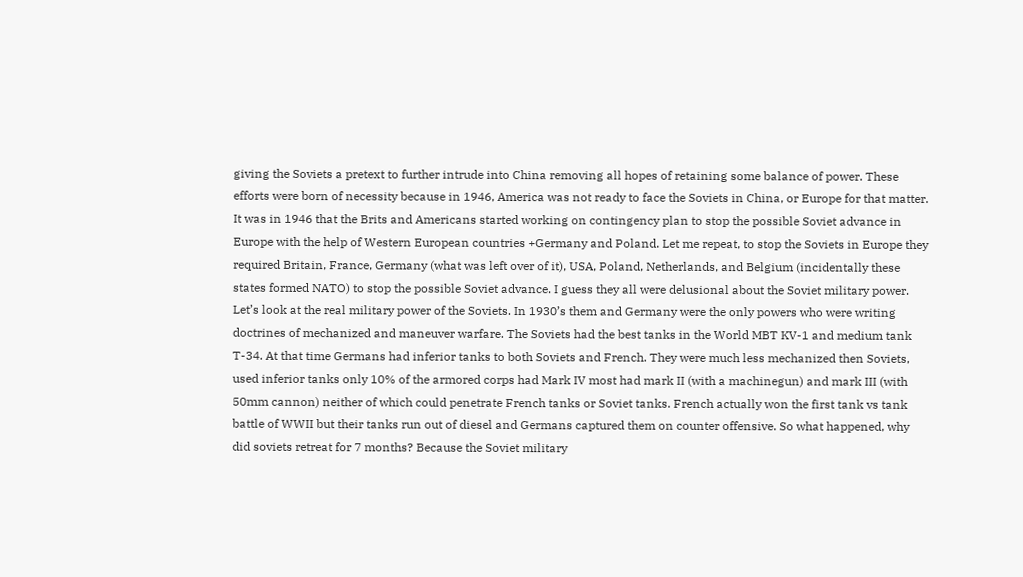giving the Soviets a pretext to further intrude into China removing all hopes of retaining some balance of power. These efforts were born of necessity because in 1946, America was not ready to face the Soviets in China, or Europe for that matter. It was in 1946 that the Brits and Americans started working on contingency plan to stop the possible Soviet advance in Europe with the help of Western European countries +Germany and Poland. Let me repeat, to stop the Soviets in Europe they required Britain, France, Germany (what was left over of it), USA, Poland, Netherlands, and Belgium (incidentally these states formed NATO) to stop the possible Soviet advance. I guess they all were delusional about the Soviet military power.
Let’s look at the real military power of the Soviets. In 1930’s them and Germany were the only powers who were writing doctrines of mechanized and maneuver warfare. The Soviets had the best tanks in the World MBT KV-1 and medium tank T-34. At that time Germans had inferior tanks to both Soviets and French. They were much less mechanized then Soviets, used inferior tanks only 10% of the armored corps had Mark IV most had mark II (with a machinegun) and mark III (with 50mm cannon) neither of which could penetrate French tanks or Soviet tanks. French actually won the first tank vs tank battle of WWII but their tanks run out of diesel and Germans captured them on counter offensive. So what happened, why did soviets retreat for 7 months? Because the Soviet military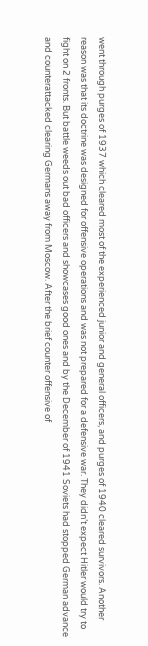went through purges of 1937 which cleared most of the experienced junior and general officers, and purges of 1940 cleared survivors. Another reason was that its doctrine was designed for offensive operations and was not prepared for a defensive war. They didn’t expect Hitler would try to fight on 2 fronts. But battle weeds out bad officers and showcases good ones and by the December of 1941 Soviets had stopped German advance and counterattacked clearing Germans away from Moscow. After the brief counter offensive of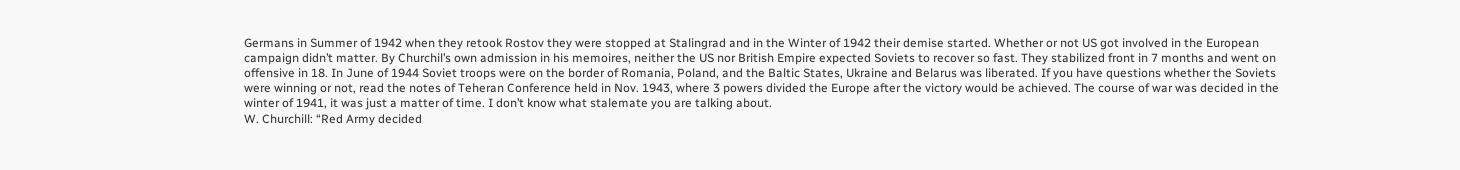Germans in Summer of 1942 when they retook Rostov they were stopped at Stalingrad and in the Winter of 1942 their demise started. Whether or not US got involved in the European campaign didn’t matter. By Churchil’s own admission in his memoires, neither the US nor British Empire expected Soviets to recover so fast. They stabilized front in 7 months and went on offensive in 18. In June of 1944 Soviet troops were on the border of Romania, Poland, and the Baltic States, Ukraine and Belarus was liberated. If you have questions whether the Soviets were winning or not, read the notes of Teheran Conference held in Nov. 1943, where 3 powers divided the Europe after the victory would be achieved. The course of war was decided in the winter of 1941, it was just a matter of time. I don’t know what stalemate you are talking about.
W. Churchill: “Red Army decided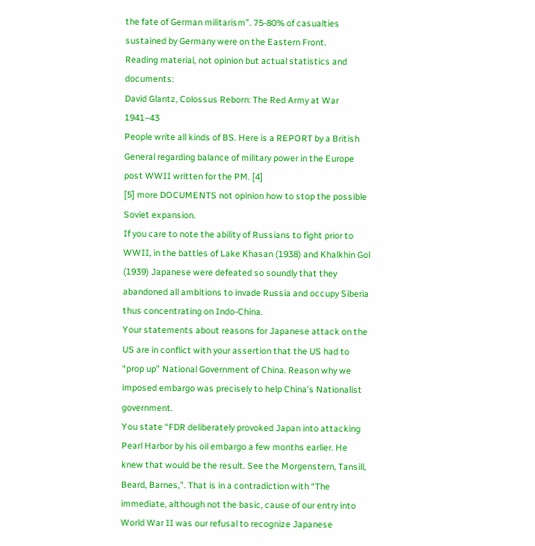the fate of German militarism”. 75-80% of casualties sustained by Germany were on the Eastern Front.
Reading material, not opinion but actual statistics and documents:
David Glantz, Colossus Reborn: The Red Army at War 1941–43
People write all kinds of BS. Here is a REPORT by a British General regarding balance of military power in the Europe post WWII written for the PM. [4]
[5] more DOCUMENTS not opinion how to stop the possible Soviet expansion.
If you care to note the ability of Russians to fight prior to WWII, in the battles of Lake Khasan (1938) and Khalkhin Gol (1939) Japanese were defeated so soundly that they abandoned all ambitions to invade Russia and occupy Siberia thus concentrating on Indo-China.
Your statements about reasons for Japanese attack on the US are in conflict with your assertion that the US had to “prop up” National Government of China. Reason why we imposed embargo was precisely to help China’s Nationalist government.
You state “FDR deliberately provoked Japan into attacking Pearl Harbor by his oil embargo a few months earlier. He knew that would be the result. See the Morgenstern, Tansill, Beard, Barnes,”. That is in a contradiction with “The immediate, although not the basic, cause of our entry into World War II was our refusal to recognize Japanese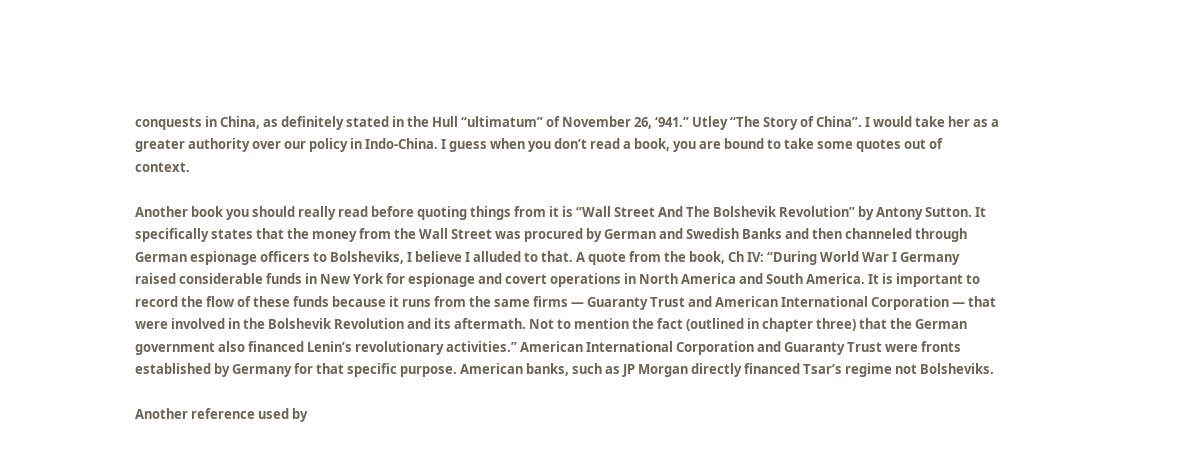conquests in China, as definitely stated in the Hull “ultimatum” of November 26, ‘941.” Utley “The Story of China”. I would take her as a greater authority over our policy in Indo-China. I guess when you don’t read a book, you are bound to take some quotes out of context.

Another book you should really read before quoting things from it is “Wall Street And The Bolshevik Revolution” by Antony Sutton. It specifically states that the money from the Wall Street was procured by German and Swedish Banks and then channeled through German espionage officers to Bolsheviks, I believe I alluded to that. A quote from the book, Ch IV: “During World War I Germany raised considerable funds in New York for espionage and covert operations in North America and South America. It is important to record the flow of these funds because it runs from the same firms — Guaranty Trust and American International Corporation — that were involved in the Bolshevik Revolution and its aftermath. Not to mention the fact (outlined in chapter three) that the German government also financed Lenin’s revolutionary activities.” American International Corporation and Guaranty Trust were fronts established by Germany for that specific purpose. American banks, such as JP Morgan directly financed Tsar’s regime not Bolsheviks.

Another reference used by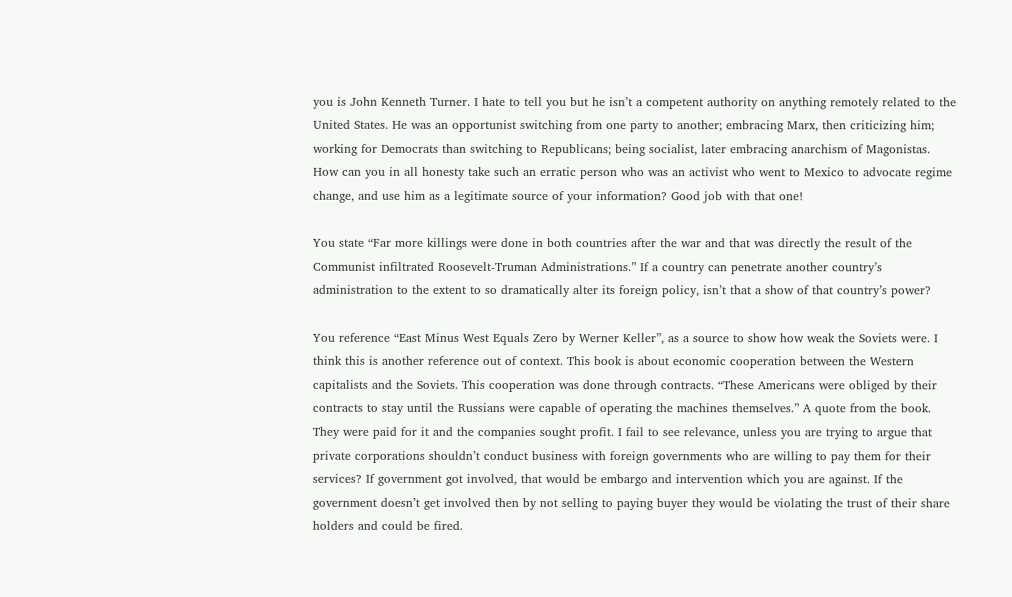you is John Kenneth Turner. I hate to tell you but he isn’t a competent authority on anything remotely related to the United States. He was an opportunist switching from one party to another; embracing Marx, then criticizing him; working for Democrats than switching to Republicans; being socialist, later embracing anarchism of Magonistas. How can you in all honesty take such an erratic person who was an activist who went to Mexico to advocate regime change, and use him as a legitimate source of your information? Good job with that one!

You state “Far more killings were done in both countries after the war and that was directly the result of the Communist infiltrated Roosevelt-Truman Administrations.” If a country can penetrate another country’s administration to the extent to so dramatically alter its foreign policy, isn’t that a show of that country’s power?

You reference “East Minus West Equals Zero by Werner Keller”, as a source to show how weak the Soviets were. I think this is another reference out of context. This book is about economic cooperation between the Western capitalists and the Soviets. This cooperation was done through contracts. “These Americans were obliged by their contracts to stay until the Russians were capable of operating the machines themselves.” A quote from the book. They were paid for it and the companies sought profit. I fail to see relevance, unless you are trying to argue that private corporations shouldn’t conduct business with foreign governments who are willing to pay them for their services? If government got involved, that would be embargo and intervention which you are against. If the government doesn’t get involved then by not selling to paying buyer they would be violating the trust of their share holders and could be fired.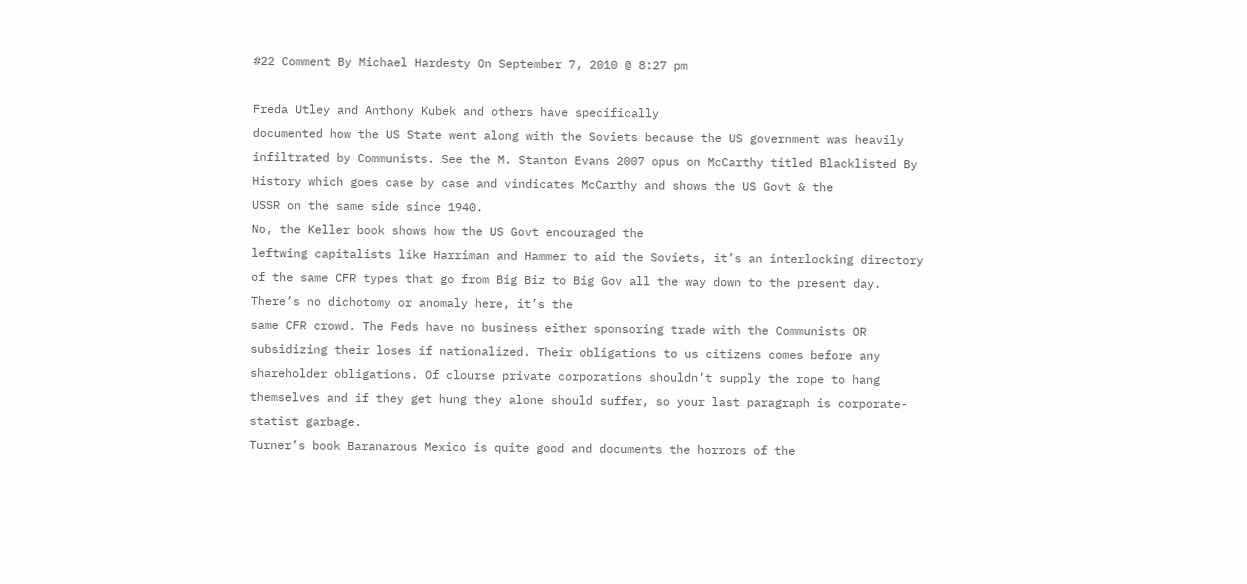#22 Comment By Michael Hardesty On September 7, 2010 @ 8:27 pm

Freda Utley and Anthony Kubek and others have specifically
documented how the US State went along with the Soviets because the US government was heavily infiltrated by Communists. See the M. Stanton Evans 2007 opus on McCarthy titled Blacklisted By History which goes case by case and vindicates McCarthy and shows the US Govt & the
USSR on the same side since 1940.
No, the Keller book shows how the US Govt encouraged the
leftwing capitalists like Harriman and Hammer to aid the Soviets, it’s an interlocking directory of the same CFR types that go from Big Biz to Big Gov all the way down to the present day. There’s no dichotomy or anomaly here, it’s the
same CFR crowd. The Feds have no business either sponsoring trade with the Communists OR subsidizing their loses if nationalized. Their obligations to us citizens comes before any shareholder obligations. Of clourse private corporations shouldn’t supply the rope to hang themselves and if they get hung they alone should suffer, so your last paragraph is corporate-statist garbage.
Turner’s book Baranarous Mexico is quite good and documents the horrors of the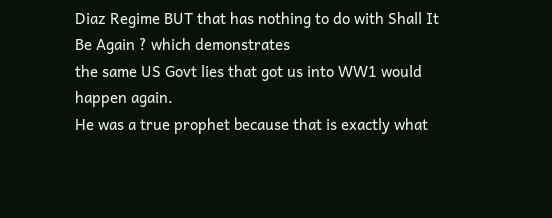Diaz Regime BUT that has nothing to do with Shall It Be Again ? which demonstrates
the same US Govt lies that got us into WW1 would happen again.
He was a true prophet because that is exactly what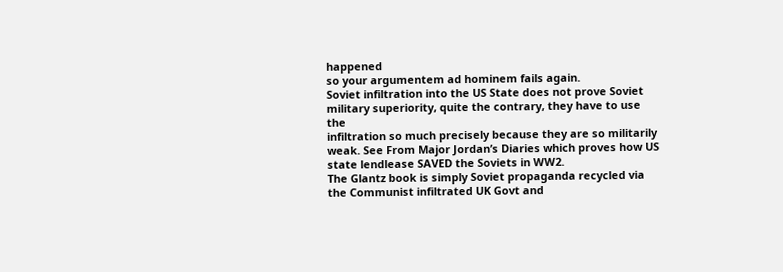happened
so your argumentem ad hominem fails again.
Soviet infiltration into the US State does not prove Soviet military superiority, quite the contrary, they have to use the
infiltration so much precisely because they are so militarily weak. See From Major Jordan’s Diaries which proves how US state lendlease SAVED the Soviets in WW2.
The Glantz book is simply Soviet propaganda recycled via the Communist infiltrated UK Govt and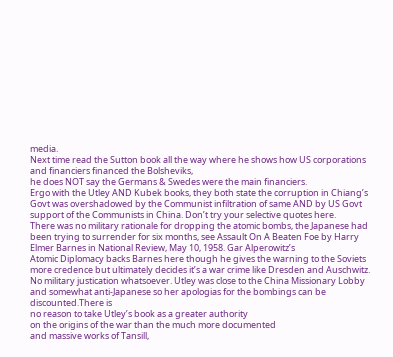media.
Next time read the Sutton book all the way where he shows how US corporations and financiers financed the Bolsheviks,
he does NOT say the Germans & Swedes were the main financiers.
Ergo with the Utley AND Kubek books, they both state the corruption in Chiang’s Govt was overshadowed by the Communist infiltration of same AND by US Govt support of the Communists in China. Don’t try your selective quotes here.
There was no military rationale for dropping the atomic bombs, the Japanese had been trying to surrender for six months, see Assault On A Beaten Foe by Harry Elmer Barnes in National Review, May 10, 1958. Gar Alperowitz’s
Atomic Diplomacy backs Barnes here though he gives the warning to the Soviets more credence but ultimately decides it’s a war crime like Dresden and Auschwitz. No military justication whatsoever. Utley was close to the China Missionary Lobby and somewhat anti-Japanese so her apologias for the bombings can be discounted.There is
no reason to take Utley’s book as a greater authority
on the origins of the war than the much more documented
and massive works of Tansill,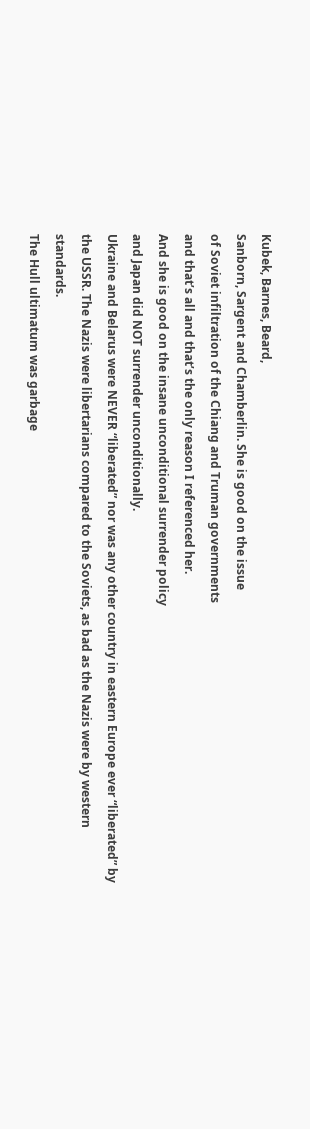Kubek, Barnes, Beard,
Sanborn, Sargent and Chamberlin. She is good on the issue
of Soviet infiltration of the Chiang and Truman governments
and that’s all and that’s the only reason I referenced her.
And she is good on the insane unconditional surrender policy
and Japan did NOT surrender unconditionally.
Ukraine and Belarus were NEVER “liberated” nor was any other country in eastern Europe ever “liberated” by the USSR. The Nazis were libertarians compared to the Soviets, as bad as the Nazis were by western standards.
The Hull ultimatum was garbage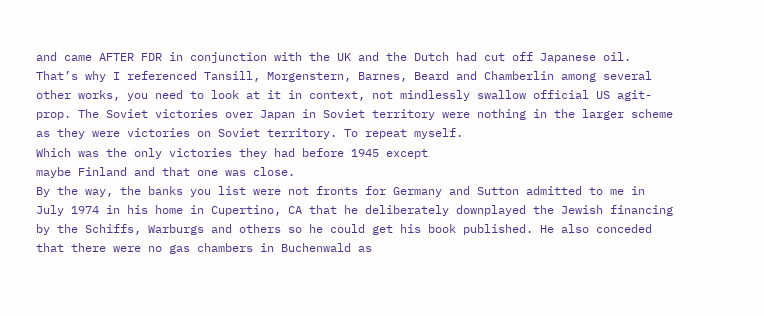and came AFTER FDR in conjunction with the UK and the Dutch had cut off Japanese oil. That’s why I referenced Tansill, Morgenstern, Barnes, Beard and Chamberlin among several other works, you need to look at it in context, not mindlessly swallow official US agit-prop. The Soviet victories over Japan in Soviet territory were nothing in the larger scheme as they were victories on Soviet territory. To repeat myself.
Which was the only victories they had before 1945 except
maybe Finland and that one was close.
By the way, the banks you list were not fronts for Germany and Sutton admitted to me in July 1974 in his home in Cupertino, CA that he deliberately downplayed the Jewish financing by the Schiffs, Warburgs and others so he could get his book published. He also conceded that there were no gas chambers in Buchenwald as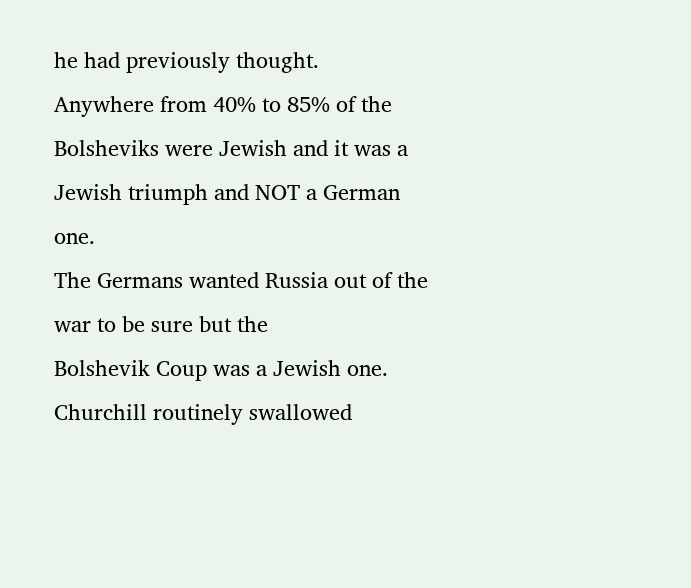he had previously thought.
Anywhere from 40% to 85% of the Bolsheviks were Jewish and it was a Jewish triumph and NOT a German one.
The Germans wanted Russia out of the war to be sure but the
Bolshevik Coup was a Jewish one.
Churchill routinely swallowed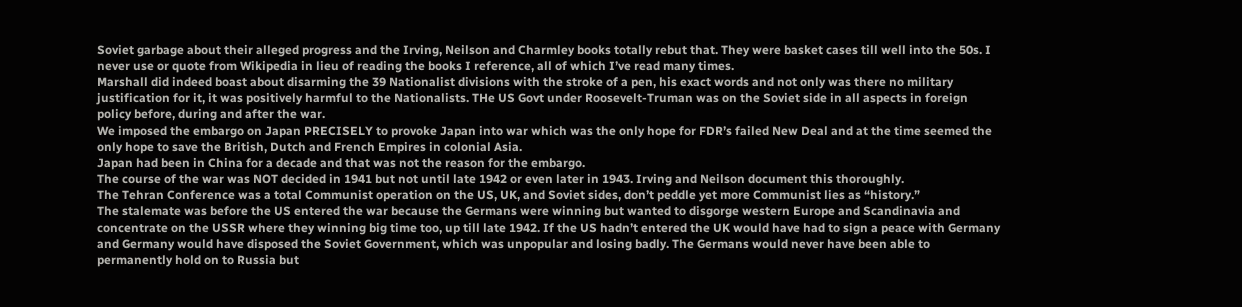Soviet garbage about their alleged progress and the Irving, Neilson and Charmley books totally rebut that. They were basket cases till well into the 50s. I never use or quote from Wikipedia in lieu of reading the books I reference, all of which I’ve read many times.
Marshall did indeed boast about disarming the 39 Nationalist divisions with the stroke of a pen, his exact words and not only was there no military justification for it, it was positively harmful to the Nationalists. THe US Govt under Roosevelt-Truman was on the Soviet side in all aspects in foreign policy before, during and after the war.
We imposed the embargo on Japan PRECISELY to provoke Japan into war which was the only hope for FDR’s failed New Deal and at the time seemed the only hope to save the British, Dutch and French Empires in colonial Asia.
Japan had been in China for a decade and that was not the reason for the embargo.
The course of the war was NOT decided in 1941 but not until late 1942 or even later in 1943. Irving and Neilson document this thoroughly.
The Tehran Conference was a total Communist operation on the US, UK, and Soviet sides, don’t peddle yet more Communist lies as “history.”
The stalemate was before the US entered the war because the Germans were winning but wanted to disgorge western Europe and Scandinavia and concentrate on the USSR where they winning big time too, up till late 1942. If the US hadn’t entered the UK would have had to sign a peace with Germany and Germany would have disposed the Soviet Government, which was unpopular and losing badly. The Germans would never have been able to permanently hold on to Russia but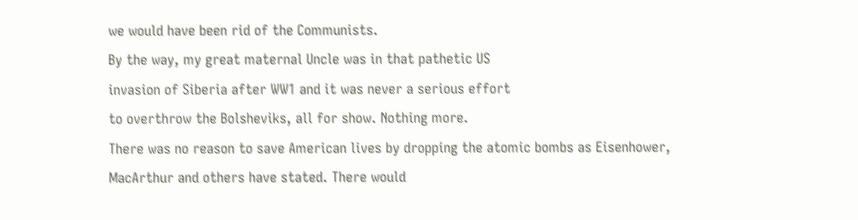we would have been rid of the Communists.
By the way, my great maternal Uncle was in that pathetic US
invasion of Siberia after WW1 and it was never a serious effort
to overthrow the Bolsheviks, all for show. Nothing more.
There was no reason to save American lives by dropping the atomic bombs as Eisenhower, MacArthur and others have stated. There would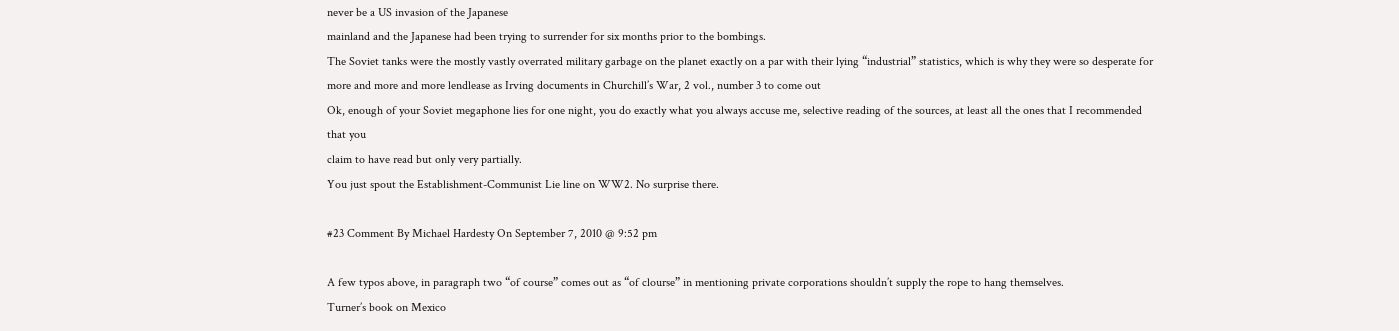never be a US invasion of the Japanese
mainland and the Japanese had been trying to surrender for six months prior to the bombings.
The Soviet tanks were the mostly vastly overrated military garbage on the planet exactly on a par with their lying “industrial” statistics, which is why they were so desperate for more and more and more lendlease as Irving documents in Churchill’s War, 2 vol., number 3 to come out
Ok, enough of your Soviet megaphone lies for one night, you do exactly what you always accuse me, selective reading of the sources, at least all the ones that I recommended that you
claim to have read but only very partially.
You just spout the Establishment-Communist Lie line on WW2. No surprise there.

#23 Comment By Michael Hardesty On September 7, 2010 @ 9:52 pm

A few typos above, in paragraph two “of course” comes out as “of clourse” in mentioning private corporations shouldn’t supply the rope to hang themselves.
Turner’s book on Mexico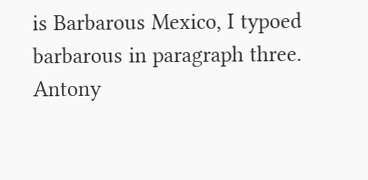is Barbarous Mexico, I typoed barbarous in paragraph three.
Antony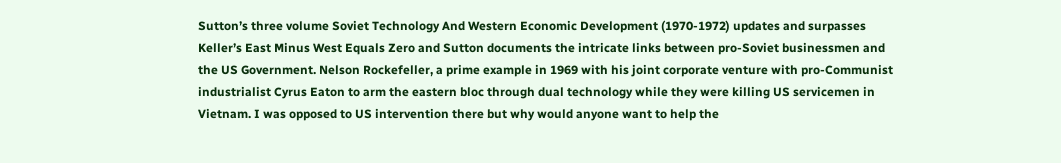Sutton’s three volume Soviet Technology And Western Economic Development (1970-1972) updates and surpasses Keller’s East Minus West Equals Zero and Sutton documents the intricate links between pro-Soviet businessmen and the US Government. Nelson Rockefeller, a prime example in 1969 with his joint corporate venture with pro-Communist industrialist Cyrus Eaton to arm the eastern bloc through dual technology while they were killing US servicemen in Vietnam. I was opposed to US intervention there but why would anyone want to help the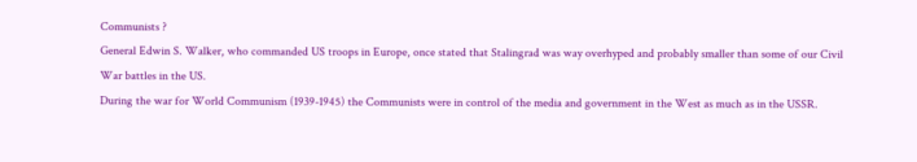Communists ?
General Edwin S. Walker, who commanded US troops in Europe, once stated that Stalingrad was way overhyped and probably smaller than some of our Civil War battles in the US.
During the war for World Communism (1939-1945) the Communists were in control of the media and government in the West as much as in the USSR.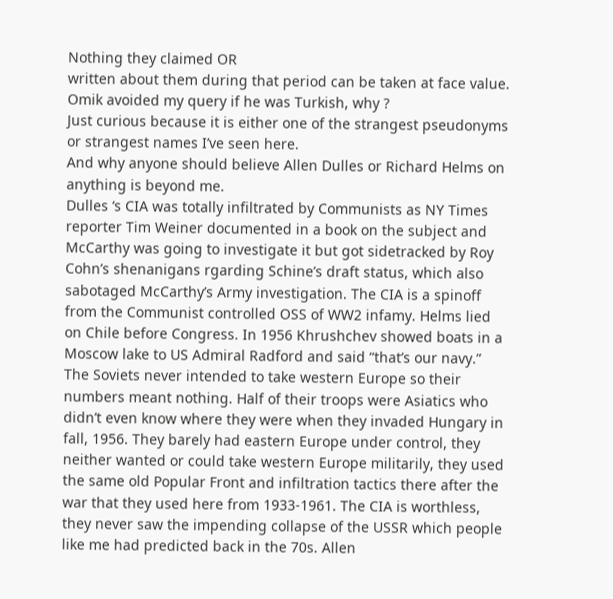Nothing they claimed OR
written about them during that period can be taken at face value.
Omik avoided my query if he was Turkish, why ?
Just curious because it is either one of the strangest pseudonyms or strangest names I’ve seen here.
And why anyone should believe Allen Dulles or Richard Helms on anything is beyond me.
Dulles ‘s CIA was totally infiltrated by Communists as NY Times reporter Tim Weiner documented in a book on the subject and McCarthy was going to investigate it but got sidetracked by Roy Cohn’s shenanigans rgarding Schine’s draft status, which also sabotaged McCarthy’s Army investigation. The CIA is a spinoff from the Communist controlled OSS of WW2 infamy. Helms lied on Chile before Congress. In 1956 Khrushchev showed boats in a Moscow lake to US Admiral Radford and said “that’s our navy.”
The Soviets never intended to take western Europe so their numbers meant nothing. Half of their troops were Asiatics who didn’t even know where they were when they invaded Hungary in fall, 1956. They barely had eastern Europe under control, they neither wanted or could take western Europe militarily, they used the same old Popular Front and infiltration tactics there after the war that they used here from 1933-1961. The CIA is worthless, they never saw the impending collapse of the USSR which people like me had predicted back in the 70s. Allen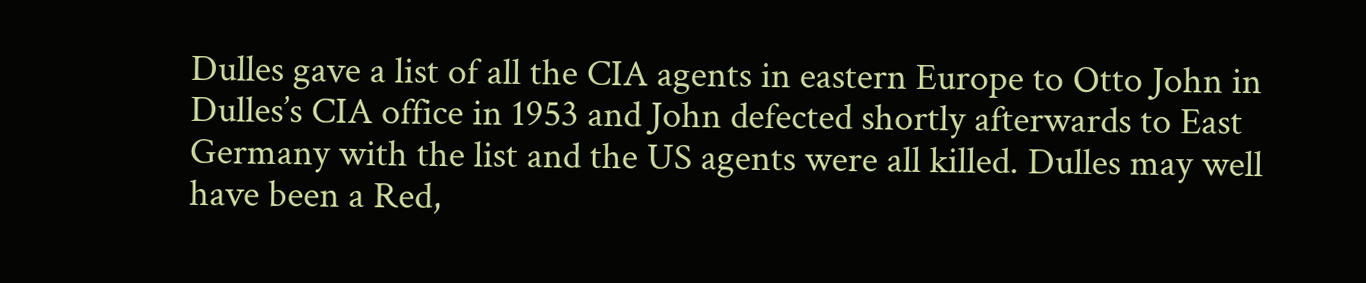Dulles gave a list of all the CIA agents in eastern Europe to Otto John in Dulles’s CIA office in 1953 and John defected shortly afterwards to East Germany with the list and the US agents were all killed. Dulles may well have been a Red,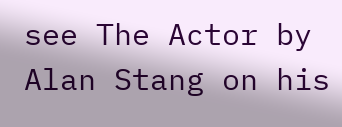see The Actor by Alan Stang on his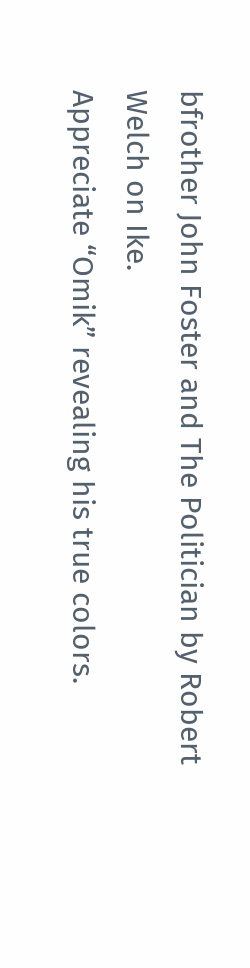bfrother John Foster and The Politician by Robert Welch on Ike.
Appreciate “Omik” revealing his true colors.